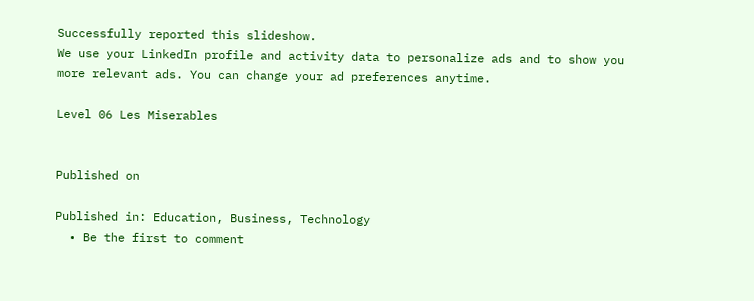Successfully reported this slideshow.
We use your LinkedIn profile and activity data to personalize ads and to show you more relevant ads. You can change your ad preferences anytime.

Level 06 Les Miserables


Published on

Published in: Education, Business, Technology
  • Be the first to comment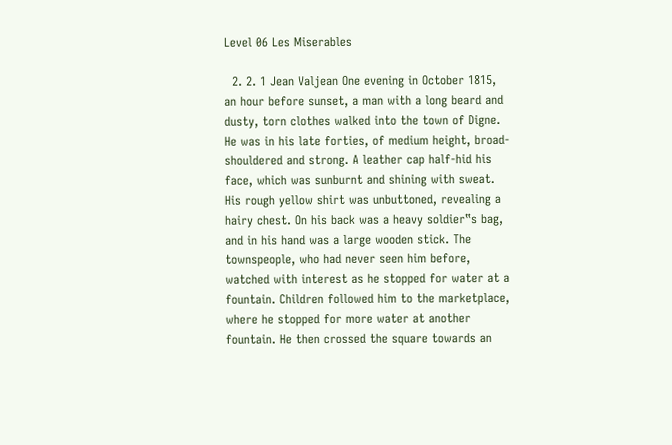Level 06 Les Miserables

  2. 2. 1 Jean Valjean One evening in October 1815, an hour before sunset, a man with a long beard and dusty, torn clothes walked into the town of Digne. He was in his late forties, of medium height, broad-shouldered and strong. A leather cap half-hid his face, which was sunburnt and shining with sweat. His rough yellow shirt was unbuttoned, revealing a hairy chest. On his back was a heavy soldier‟s bag, and in his hand was a large wooden stick. The townspeople, who had never seen him before, watched with interest as he stopped for water at a fountain. Children followed him to the marketplace, where he stopped for more water at another fountain. He then crossed the square towards an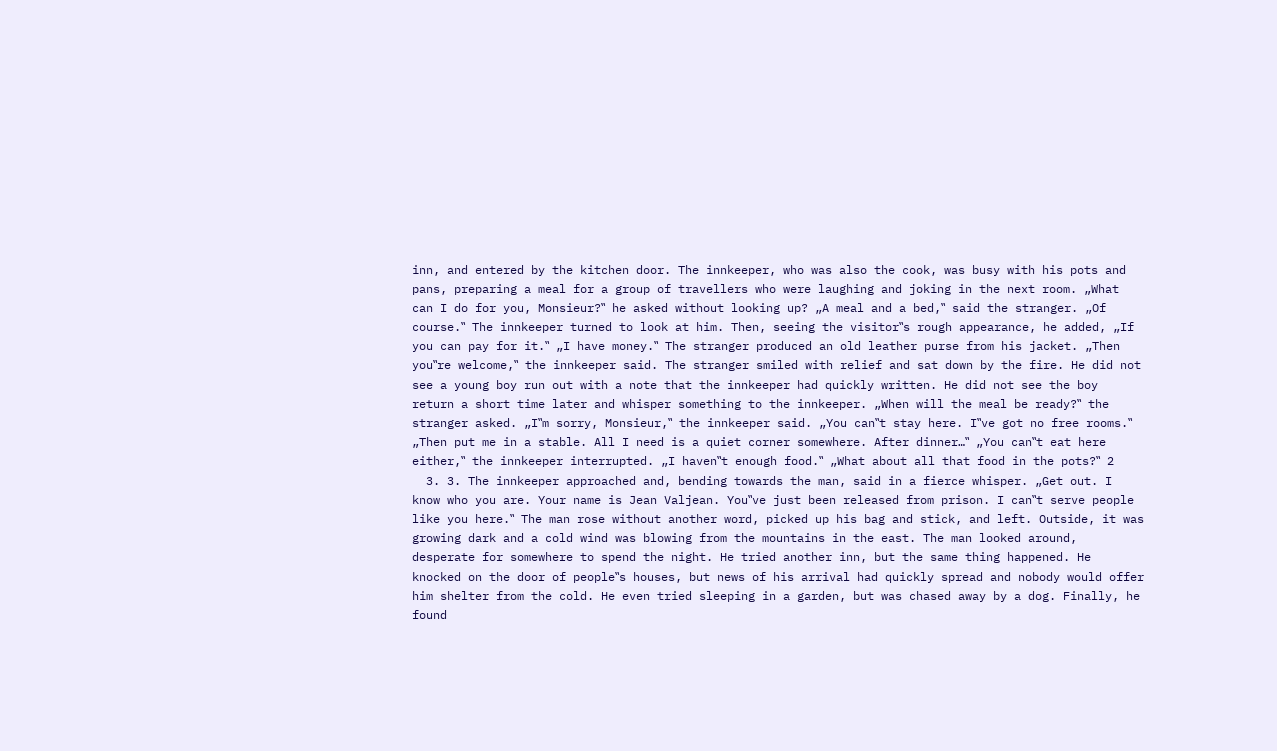inn, and entered by the kitchen door. The innkeeper, who was also the cook, was busy with his pots and pans, preparing a meal for a group of travellers who were laughing and joking in the next room. „What can I do for you, Monsieur?‟ he asked without looking up? „A meal and a bed,‟ said the stranger. „Of course.‟ The innkeeper turned to look at him. Then, seeing the visitor‟s rough appearance, he added, „If you can pay for it.‟ „I have money.‟ The stranger produced an old leather purse from his jacket. „Then you‟re welcome,‟ the innkeeper said. The stranger smiled with relief and sat down by the fire. He did not see a young boy run out with a note that the innkeeper had quickly written. He did not see the boy return a short time later and whisper something to the innkeeper. „When will the meal be ready?‟ the stranger asked. „I‟m sorry, Monsieur,‟ the innkeeper said. „You can‟t stay here. I‟ve got no free rooms.‟ „Then put me in a stable. All I need is a quiet corner somewhere. After dinner…‟ „You can‟t eat here either,‟ the innkeeper interrupted. „I haven‟t enough food.‟ „What about all that food in the pots?‟ 2
  3. 3. The innkeeper approached and, bending towards the man, said in a fierce whisper. „Get out. I know who you are. Your name is Jean Valjean. You‟ve just been released from prison. I can‟t serve people like you here.‟ The man rose without another word, picked up his bag and stick, and left. Outside, it was growing dark and a cold wind was blowing from the mountains in the east. The man looked around, desperate for somewhere to spend the night. He tried another inn, but the same thing happened. He knocked on the door of people‟s houses, but news of his arrival had quickly spread and nobody would offer him shelter from the cold. He even tried sleeping in a garden, but was chased away by a dog. Finally, he found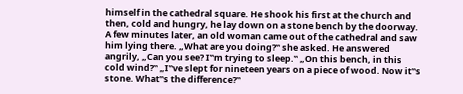himself in the cathedral square. He shook his first at the church and then, cold and hungry, he lay down on a stone bench by the doorway. A few minutes later, an old woman came out of the cathedral and saw him lying there. „What are you doing?‟ she asked. He answered angrily, „Can you see? I‟m trying to sleep.‟ „On this bench, in this cold wind?‟ „I‟ve slept for nineteen years on a piece of wood. Now it‟s stone. What‟s the difference?‟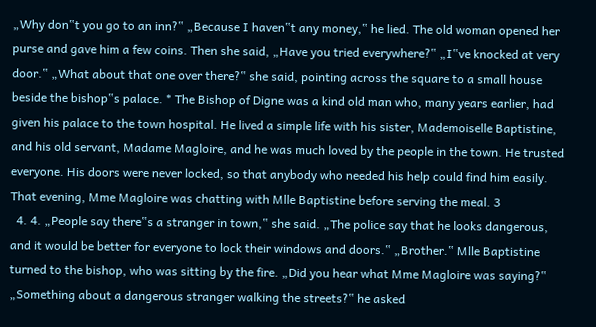„Why don‟t you go to an inn?‟ „Because I haven‟t any money,‟ he lied. The old woman opened her purse and gave him a few coins. Then she said, „Have you tried everywhere?‟ „I‟ve knocked at very door.‟ „What about that one over there?‟ she said, pointing across the square to a small house beside the bishop‟s palace. * The Bishop of Digne was a kind old man who, many years earlier, had given his palace to the town hospital. He lived a simple life with his sister, Mademoiselle Baptistine, and his old servant, Madame Magloire, and he was much loved by the people in the town. He trusted everyone. His doors were never locked, so that anybody who needed his help could find him easily. That evening, Mme Magloire was chatting with Mlle Baptistine before serving the meal. 3
  4. 4. „People say there‟s a stranger in town,‟ she said. „The police say that he looks dangerous, and it would be better for everyone to lock their windows and doors.‟ „Brother.‟ Mlle Baptistine turned to the bishop, who was sitting by the fire. „Did you hear what Mme Magloire was saying?‟ „Something about a dangerous stranger walking the streets?‟ he asked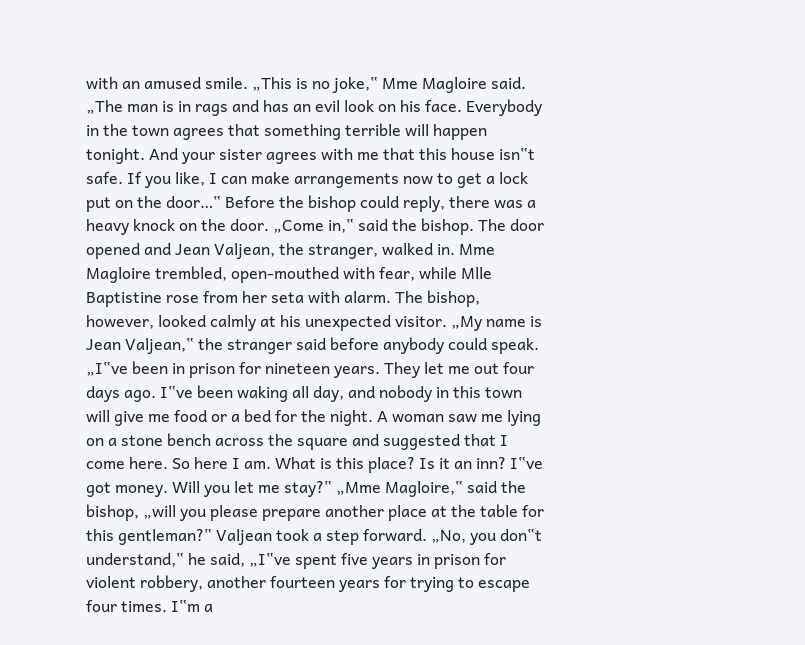with an amused smile. „This is no joke,‟ Mme Magloire said. „The man is in rags and has an evil look on his face. Everybody in the town agrees that something terrible will happen tonight. And your sister agrees with me that this house isn‟t safe. If you like, I can make arrangements now to get a lock put on the door…‟ Before the bishop could reply, there was a heavy knock on the door. „Come in,‟ said the bishop. The door opened and Jean Valjean, the stranger, walked in. Mme Magloire trembled, open-mouthed with fear, while Mlle Baptistine rose from her seta with alarm. The bishop, however, looked calmly at his unexpected visitor. „My name is Jean Valjean,‟ the stranger said before anybody could speak. „I‟ve been in prison for nineteen years. They let me out four days ago. I‟ve been waking all day, and nobody in this town will give me food or a bed for the night. A woman saw me lying on a stone bench across the square and suggested that I come here. So here I am. What is this place? Is it an inn? I‟ve got money. Will you let me stay?‟ „Mme Magloire,‟ said the bishop, „will you please prepare another place at the table for this gentleman?‟ Valjean took a step forward. „No, you don‟t understand,‟ he said, „I‟ve spent five years in prison for violent robbery, another fourteen years for trying to escape four times. I‟m a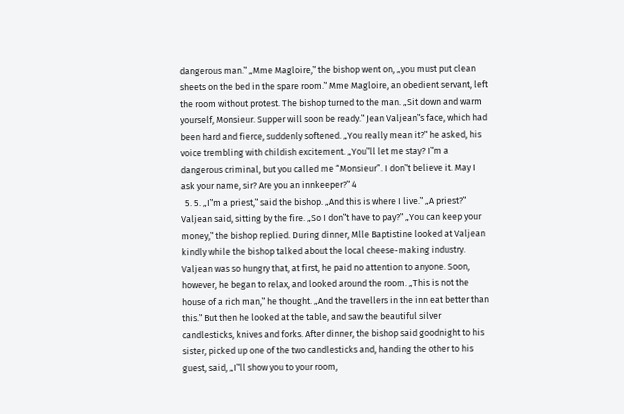dangerous man.‟ „Mme Magloire,‟ the bishop went on, „you must put clean sheets on the bed in the spare room.‟ Mme Magloire, an obedient servant, left the room without protest. The bishop turned to the man. „Sit down and warm yourself, Monsieur. Supper will soon be ready.‟ Jean Valjean‟s face, which had been hard and fierce, suddenly softened. „You really mean it?‟ he asked, his voice trembling with childish excitement. „You‟ll let me stay? I‟m a dangerous criminal, but you called me “Monsieur”. I don‟t believe it. May I ask your name, sir? Are you an innkeeper?‟ 4
  5. 5. „I‟m a priest,‟ said the bishop. „And this is where I live.‟ „A priest?‟ Valjean said, sitting by the fire. „So I don‟t have to pay?‟ „You can keep your money,‟ the bishop replied. During dinner, Mlle Baptistine looked at Valjean kindly while the bishop talked about the local cheese-making industry. Valjean was so hungry that, at first, he paid no attention to anyone. Soon, however, he began to relax, and looked around the room. „This is not the house of a rich man,‟ he thought. „And the travellers in the inn eat better than this.‟ But then he looked at the table, and saw the beautiful silver candlesticks, knives and forks. After dinner, the bishop said goodnight to his sister, picked up one of the two candlesticks and, handing the other to his guest, said, „I‟ll show you to your room,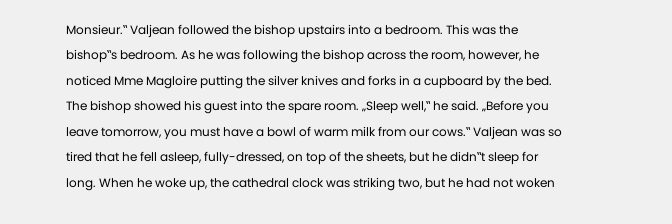Monsieur.‟ Valjean followed the bishop upstairs into a bedroom. This was the bishop‟s bedroom. As he was following the bishop across the room, however, he noticed Mme Magloire putting the silver knives and forks in a cupboard by the bed. The bishop showed his guest into the spare room. „Sleep well,‟ he said. „Before you leave tomorrow, you must have a bowl of warm milk from our cows.‟ Valjean was so tired that he fell asleep, fully-dressed, on top of the sheets, but he didn‟t sleep for long. When he woke up, the cathedral clock was striking two, but he had not woken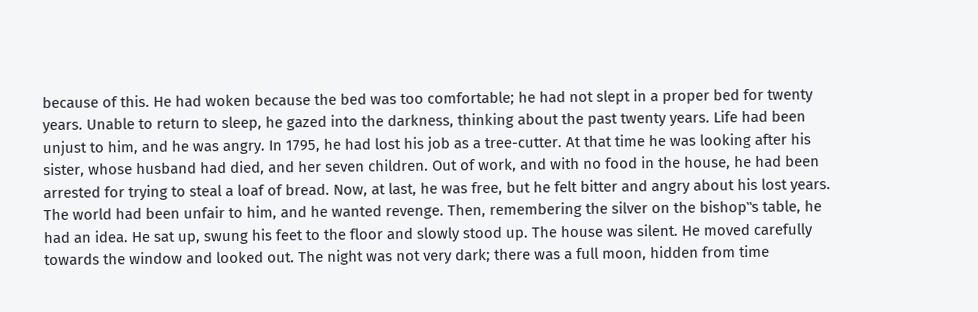because of this. He had woken because the bed was too comfortable; he had not slept in a proper bed for twenty years. Unable to return to sleep, he gazed into the darkness, thinking about the past twenty years. Life had been unjust to him, and he was angry. In 1795, he had lost his job as a tree-cutter. At that time he was looking after his sister, whose husband had died, and her seven children. Out of work, and with no food in the house, he had been arrested for trying to steal a loaf of bread. Now, at last, he was free, but he felt bitter and angry about his lost years. The world had been unfair to him, and he wanted revenge. Then, remembering the silver on the bishop‟s table, he had an idea. He sat up, swung his feet to the floor and slowly stood up. The house was silent. He moved carefully towards the window and looked out. The night was not very dark; there was a full moon, hidden from time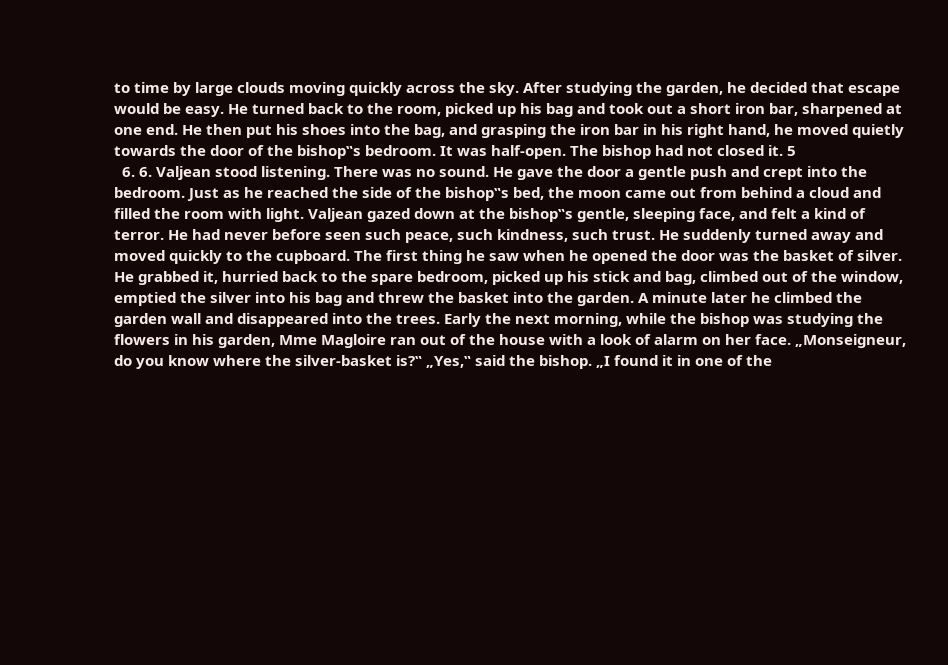to time by large clouds moving quickly across the sky. After studying the garden, he decided that escape would be easy. He turned back to the room, picked up his bag and took out a short iron bar, sharpened at one end. He then put his shoes into the bag, and grasping the iron bar in his right hand, he moved quietly towards the door of the bishop‟s bedroom. It was half-open. The bishop had not closed it. 5
  6. 6. Valjean stood listening. There was no sound. He gave the door a gentle push and crept into the bedroom. Just as he reached the side of the bishop‟s bed, the moon came out from behind a cloud and filled the room with light. Valjean gazed down at the bishop‟s gentle, sleeping face, and felt a kind of terror. He had never before seen such peace, such kindness, such trust. He suddenly turned away and moved quickly to the cupboard. The first thing he saw when he opened the door was the basket of silver. He grabbed it, hurried back to the spare bedroom, picked up his stick and bag, climbed out of the window, emptied the silver into his bag and threw the basket into the garden. A minute later he climbed the garden wall and disappeared into the trees. Early the next morning, while the bishop was studying the flowers in his garden, Mme Magloire ran out of the house with a look of alarm on her face. „Monseigneur, do you know where the silver-basket is?‟ „Yes,‟ said the bishop. „I found it in one of the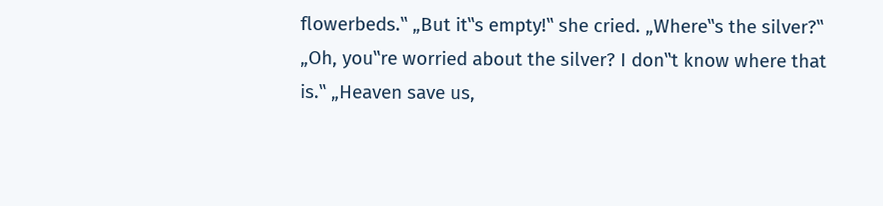flowerbeds.‟ „But it‟s empty!‟ she cried. „Where‟s the silver?‟ „Oh, you‟re worried about the silver? I don‟t know where that is.‟ „Heaven save us,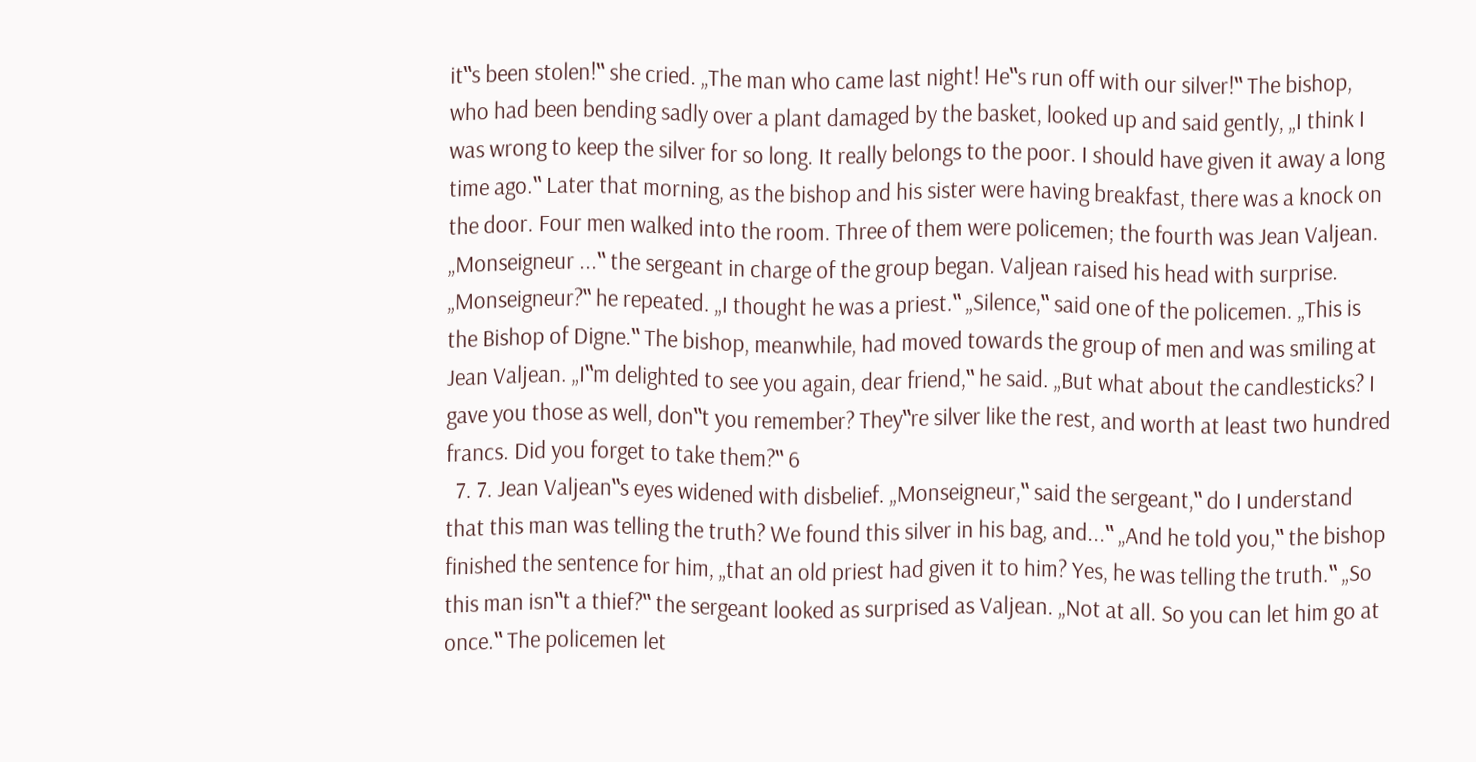it‟s been stolen!‟ she cried. „The man who came last night! He‟s run off with our silver!‟ The bishop, who had been bending sadly over a plant damaged by the basket, looked up and said gently, „I think I was wrong to keep the silver for so long. It really belongs to the poor. I should have given it away a long time ago.‟ Later that morning, as the bishop and his sister were having breakfast, there was a knock on the door. Four men walked into the room. Three of them were policemen; the fourth was Jean Valjean. „Monseigneur ...‟ the sergeant in charge of the group began. Valjean raised his head with surprise. „Monseigneur?‟ he repeated. „I thought he was a priest.‟ „Silence,‟ said one of the policemen. „This is the Bishop of Digne.‟ The bishop, meanwhile, had moved towards the group of men and was smiling at Jean Valjean. „I‟m delighted to see you again, dear friend,‟ he said. „But what about the candlesticks? I gave you those as well, don‟t you remember? They‟re silver like the rest, and worth at least two hundred francs. Did you forget to take them?‟ 6
  7. 7. Jean Valjean‟s eyes widened with disbelief. „Monseigneur,‟ said the sergeant,‟ do I understand that this man was telling the truth? We found this silver in his bag, and...‟ „And he told you,‟ the bishop finished the sentence for him, „that an old priest had given it to him? Yes, he was telling the truth.‟ „So this man isn‟t a thief?‟ the sergeant looked as surprised as Valjean. „Not at all. So you can let him go at once.‟ The policemen let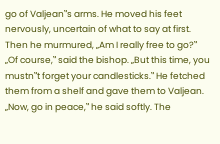go of Valjean‟s arms. He moved his feet nervously, uncertain of what to say at first. Then he murmured, „Am I really free to go?‟ „Of course,‟ said the bishop. „But this time, you mustn‟t forget your candlesticks.‟ He fetched them from a shelf and gave them to Valjean. „Now, go in peace,‟ he said softly. The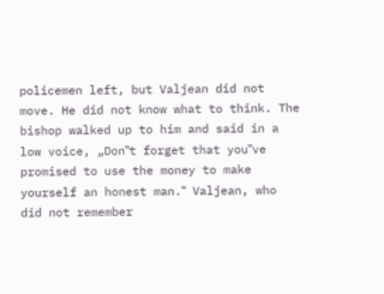policemen left, but Valjean did not move. He did not know what to think. The bishop walked up to him and said in a low voice, „Don‟t forget that you‟ve promised to use the money to make yourself an honest man.‟ Valjean, who did not remember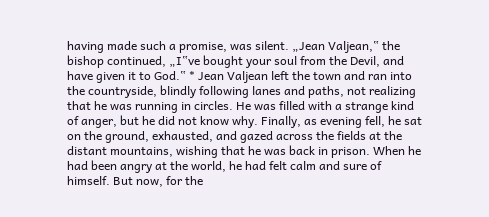having made such a promise, was silent. „Jean Valjean,‟ the bishop continued, „I‟ve bought your soul from the Devil, and have given it to God.‟ * Jean Valjean left the town and ran into the countryside, blindly following lanes and paths, not realizing that he was running in circles. He was filled with a strange kind of anger, but he did not know why. Finally, as evening fell, he sat on the ground, exhausted, and gazed across the fields at the distant mountains, wishing that he was back in prison. When he had been angry at the world, he had felt calm and sure of himself. But now, for the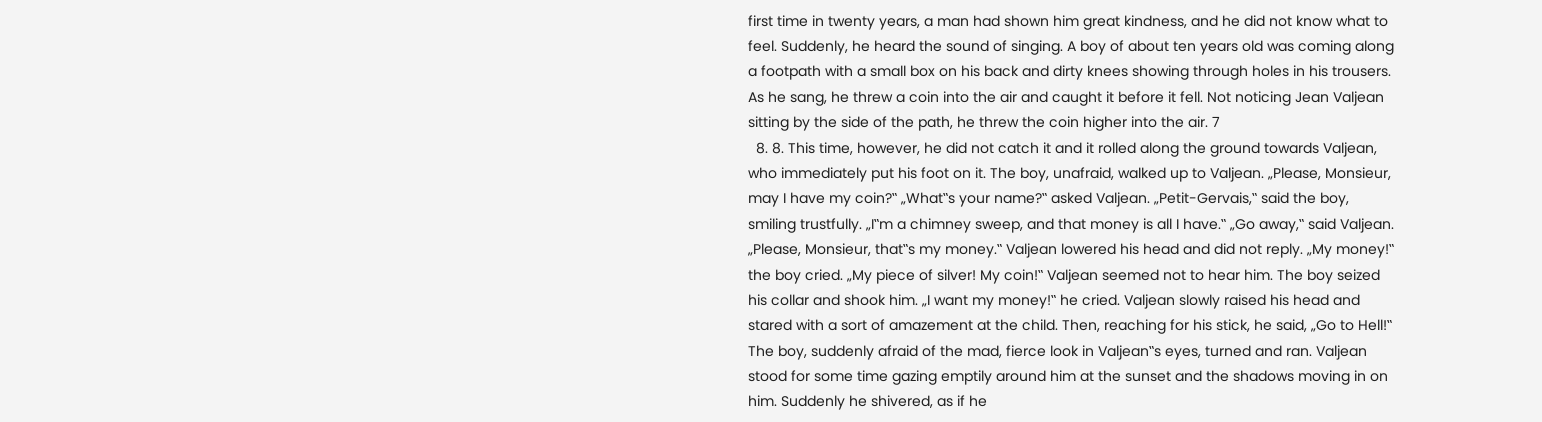first time in twenty years, a man had shown him great kindness, and he did not know what to feel. Suddenly, he heard the sound of singing. A boy of about ten years old was coming along a footpath with a small box on his back and dirty knees showing through holes in his trousers. As he sang, he threw a coin into the air and caught it before it fell. Not noticing Jean Valjean sitting by the side of the path, he threw the coin higher into the air. 7
  8. 8. This time, however, he did not catch it and it rolled along the ground towards Valjean, who immediately put his foot on it. The boy, unafraid, walked up to Valjean. „Please, Monsieur, may I have my coin?‟ „What‟s your name?‟ asked Valjean. „Petit-Gervais,‟ said the boy, smiling trustfully. „I‟m a chimney sweep, and that money is all I have.‟ „Go away,‟ said Valjean. „Please, Monsieur, that‟s my money.‟ Valjean lowered his head and did not reply. „My money!‟ the boy cried. „My piece of silver! My coin!‟ Valjean seemed not to hear him. The boy seized his collar and shook him. „I want my money!‟ he cried. Valjean slowly raised his head and stared with a sort of amazement at the child. Then, reaching for his stick, he said, „Go to Hell!‟ The boy, suddenly afraid of the mad, fierce look in Valjean‟s eyes, turned and ran. Valjean stood for some time gazing emptily around him at the sunset and the shadows moving in on him. Suddenly he shivered, as if he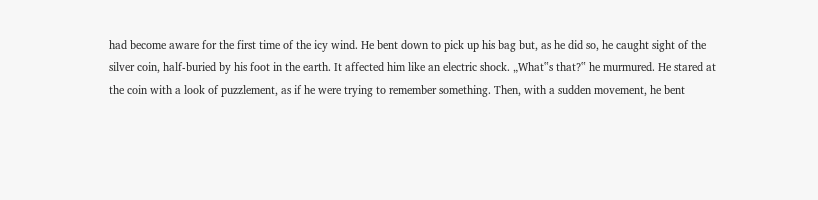had become aware for the first time of the icy wind. He bent down to pick up his bag but, as he did so, he caught sight of the silver coin, half-buried by his foot in the earth. It affected him like an electric shock. „What‟s that?‟ he murmured. He stared at the coin with a look of puzzlement, as if he were trying to remember something. Then, with a sudden movement, he bent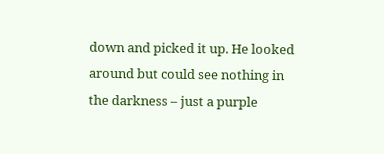down and picked it up. He looked around but could see nothing in the darkness – just a purple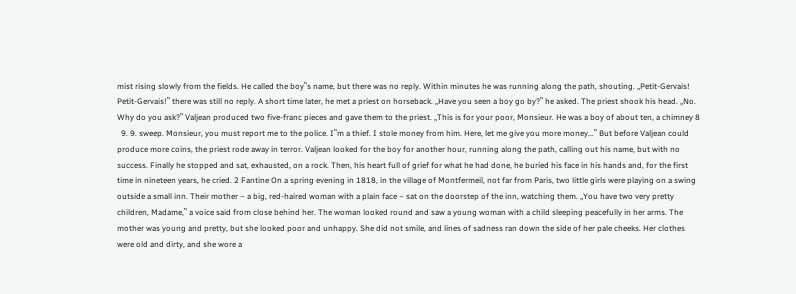mist rising slowly from the fields. He called the boy‟s name, but there was no reply. Within minutes he was running along the path, shouting. „Petit-Gervais! Petit-Gervais!‟ there was still no reply. A short time later, he met a priest on horseback. „Have you seen a boy go by?‟ he asked. The priest shook his head. „No. Why do you ask?‟ Valjean produced two five-franc pieces and gave them to the priest. „This is for your poor, Monsieur. He was a boy of about ten, a chimney 8
  9. 9. sweep. Monsieur, you must report me to the police. I‟m a thief. I stole money from him. Here, let me give you more money...‟ But before Valjean could produce more coins, the priest rode away in terror. Valjean looked for the boy for another hour, running along the path, calling out his name, but with no success. Finally he stopped and sat, exhausted, on a rock. Then, his heart full of grief for what he had done, he buried his face in his hands and, for the first time in nineteen years, he cried. 2 Fantine On a spring evening in 1818, in the village of Montfermeil, not far from Paris, two little girls were playing on a swing outside a small inn. Their mother – a big, red-haired woman with a plain face – sat on the doorstep of the inn, watching them. „You have two very pretty children, Madame,‟ a voice said from close behind her. The woman looked round and saw a young woman with a child sleeping peacefully in her arms. The mother was young and pretty, but she looked poor and unhappy. She did not smile, and lines of sadness ran down the side of her pale cheeks. Her clothes were old and dirty, and she wore a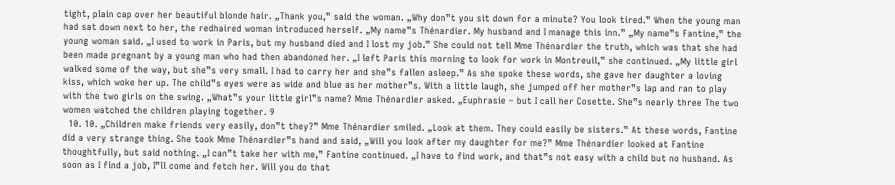tight, plain cap over her beautiful blonde hair. „Thank you,‟ said the woman. „Why don‟t you sit down for a minute? You look tired.‟ When the young man had sat down next to her, the redhaired woman introduced herself. „My name‟s Thénardier. My husband and I manage this inn.‟ „My name‟s Fantine,‟ the young woman said. „I used to work in Paris, but my husband died and I lost my job.‟ She could not tell Mme Thénardier the truth, which was that she had been made pregnant by a young man who had then abandoned her. „I left Paris this morning to look for work in Montreuil,‟ she continued. „My little girl walked some of the way, but she‟s very small. I had to carry her and she‟s fallen asleep.‟ As she spoke these words, she gave her daughter a loving kiss, which woke her up. The child‟s eyes were as wide and blue as her mother‟s. With a little laugh, she jumped off her mother‟s lap and ran to play with the two girls on the swing. „What‟s your little girl‟s name? Mme Thénardier asked. „Euphrasie – but I call her Cosette. She‟s nearly three The two women watched the children playing together. 9
  10. 10. „Children make friends very easily, don‟t they?‟ Mme Thénardier smiled. „Look at them. They could easily be sisters.‟ At these words, Fantine did a very strange thing. She took Mme Thénardier‟s hand and said, „Will you look after my daughter for me?‟ Mme Thénardier looked at Fantine thoughtfully, but said nothing. „I can‟t take her with me,‟ Fantine continued. „I have to find work, and that‟s not easy with a child but no husband. As soon as I find a job, I‟ll come and fetch her. Will you do that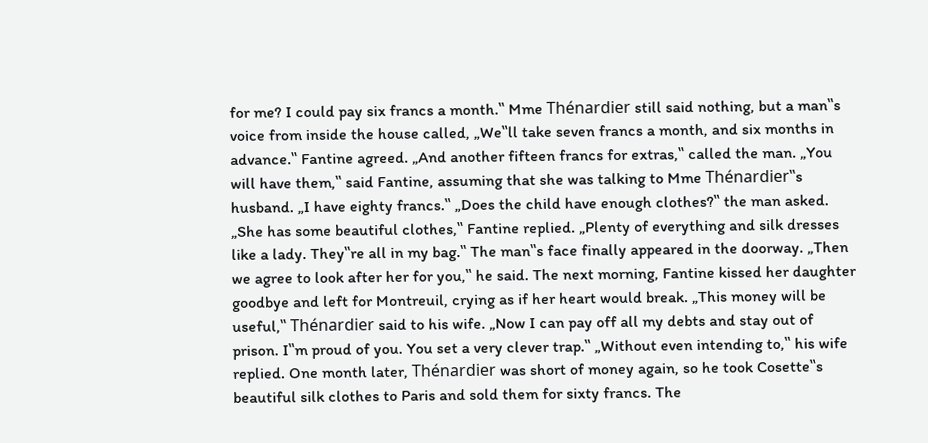for me? I could pay six francs a month.‟ Mme Thénardier still said nothing, but a man‟s voice from inside the house called, „We‟ll take seven francs a month, and six months in advance.‟ Fantine agreed. „And another fifteen francs for extras,‟ called the man. „You will have them,‟ said Fantine, assuming that she was talking to Mme Thénardier‟s husband. „I have eighty francs.‟ „Does the child have enough clothes?‟ the man asked. „She has some beautiful clothes,‟ Fantine replied. „Plenty of everything and silk dresses like a lady. They‟re all in my bag.‟ The man‟s face finally appeared in the doorway. „Then we agree to look after her for you,‟ he said. The next morning, Fantine kissed her daughter goodbye and left for Montreuil, crying as if her heart would break. „This money will be useful,‟ Thénardier said to his wife. „Now I can pay off all my debts and stay out of prison. I‟m proud of you. You set a very clever trap.‟ „Without even intending to,‟ his wife replied. One month later, Thénardier was short of money again, so he took Cosette‟s beautiful silk clothes to Paris and sold them for sixty francs. The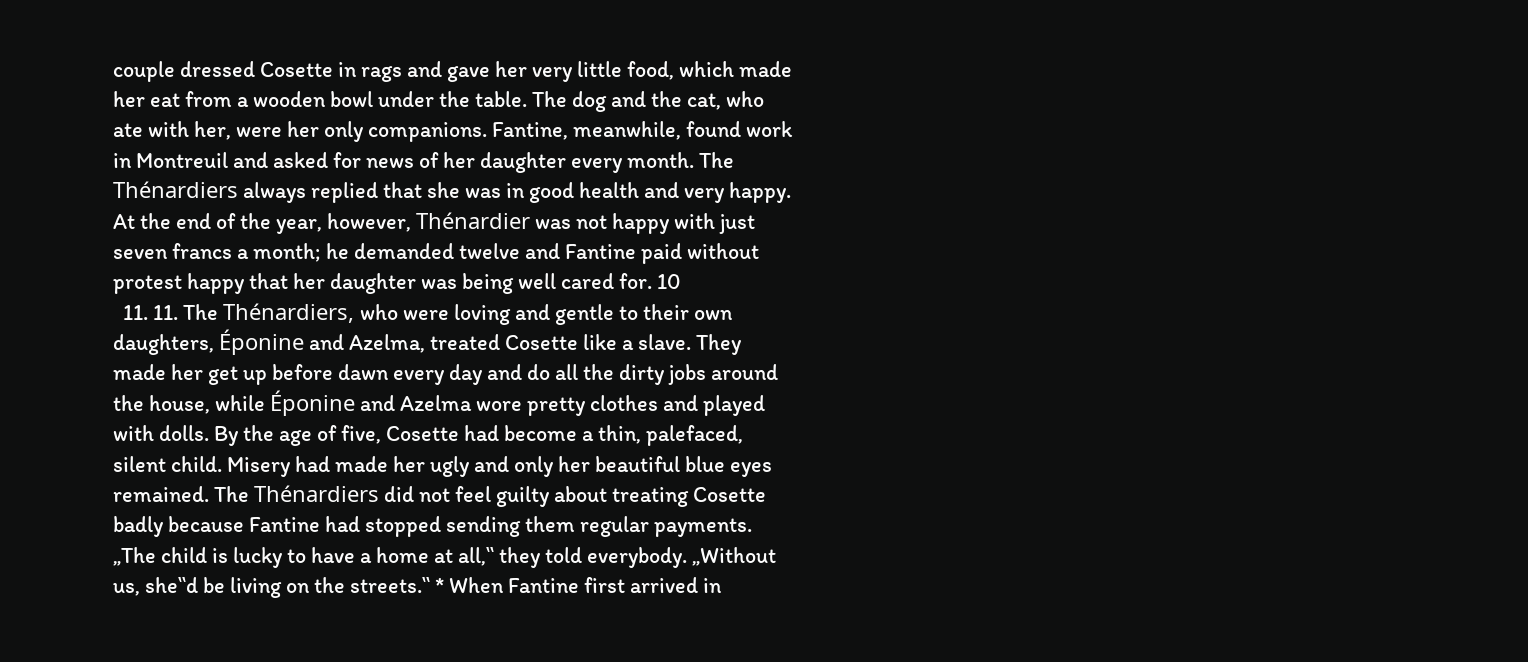couple dressed Cosette in rags and gave her very little food, which made her eat from a wooden bowl under the table. The dog and the cat, who ate with her, were her only companions. Fantine, meanwhile, found work in Montreuil and asked for news of her daughter every month. The Thénardiers always replied that she was in good health and very happy. At the end of the year, however, Thénardier was not happy with just seven francs a month; he demanded twelve and Fantine paid without protest happy that her daughter was being well cared for. 10
  11. 11. The Thénardiers, who were loving and gentle to their own daughters, Éponine and Azelma, treated Cosette like a slave. They made her get up before dawn every day and do all the dirty jobs around the house, while Éponine and Azelma wore pretty clothes and played with dolls. By the age of five, Cosette had become a thin, palefaced, silent child. Misery had made her ugly and only her beautiful blue eyes remained. The Thénardiers did not feel guilty about treating Cosette badly because Fantine had stopped sending them regular payments. „The child is lucky to have a home at all,‟ they told everybody. „Without us, she‟d be living on the streets.‟ * When Fantine first arrived in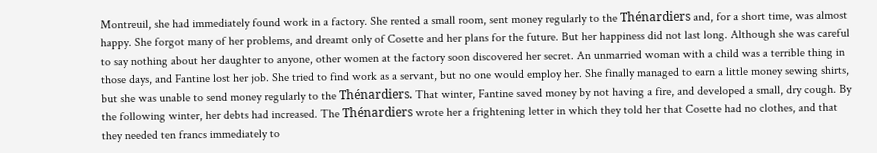Montreuil, she had immediately found work in a factory. She rented a small room, sent money regularly to the Thénardiers and, for a short time, was almost happy. She forgot many of her problems, and dreamt only of Cosette and her plans for the future. But her happiness did not last long. Although she was careful to say nothing about her daughter to anyone, other women at the factory soon discovered her secret. An unmarried woman with a child was a terrible thing in those days, and Fantine lost her job. She tried to find work as a servant, but no one would employ her. She finally managed to earn a little money sewing shirts, but she was unable to send money regularly to the Thénardiers. That winter, Fantine saved money by not having a fire, and developed a small, dry cough. By the following winter, her debts had increased. The Thénardiers wrote her a frightening letter in which they told her that Cosette had no clothes, and that they needed ten francs immediately to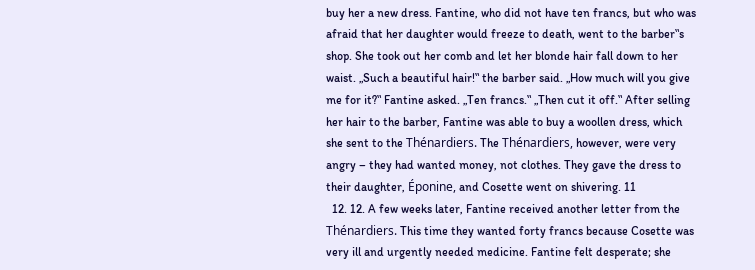buy her a new dress. Fantine, who did not have ten francs, but who was afraid that her daughter would freeze to death, went to the barber‟s shop. She took out her comb and let her blonde hair fall down to her waist. „Such a beautiful hair!‟ the barber said. „How much will you give me for it?‟ Fantine asked. „Ten francs.‟ „Then cut it off.‟ After selling her hair to the barber, Fantine was able to buy a woollen dress, which she sent to the Thénardiers. The Thénardiers, however, were very angry – they had wanted money, not clothes. They gave the dress to their daughter, Éponine, and Cosette went on shivering. 11
  12. 12. A few weeks later, Fantine received another letter from the Thénardiers. This time they wanted forty francs because Cosette was very ill and urgently needed medicine. Fantine felt desperate; she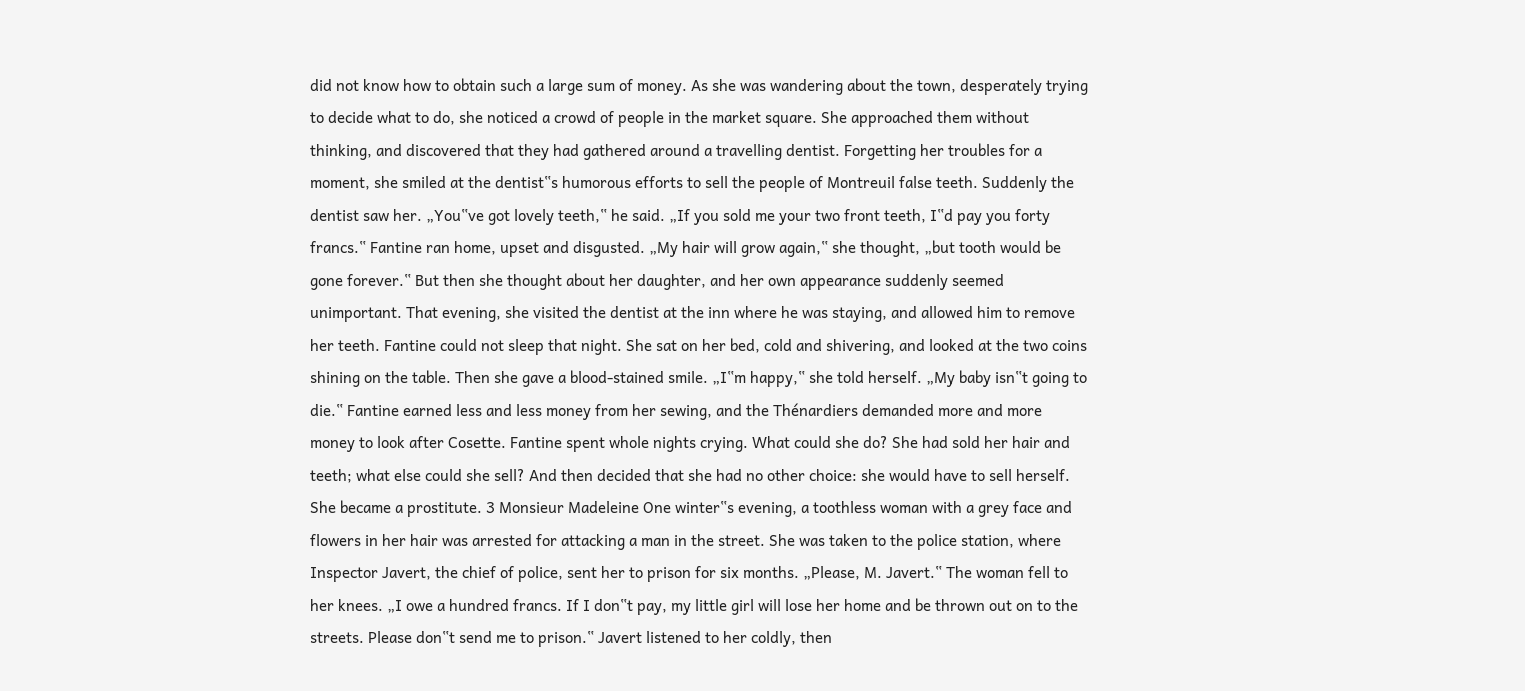did not know how to obtain such a large sum of money. As she was wandering about the town, desperately trying to decide what to do, she noticed a crowd of people in the market square. She approached them without thinking, and discovered that they had gathered around a travelling dentist. Forgetting her troubles for a moment, she smiled at the dentist‟s humorous efforts to sell the people of Montreuil false teeth. Suddenly the dentist saw her. „You‟ve got lovely teeth,‟ he said. „If you sold me your two front teeth, I‟d pay you forty francs.‟ Fantine ran home, upset and disgusted. „My hair will grow again,‟ she thought, „but tooth would be gone forever.‟ But then she thought about her daughter, and her own appearance suddenly seemed unimportant. That evening, she visited the dentist at the inn where he was staying, and allowed him to remove her teeth. Fantine could not sleep that night. She sat on her bed, cold and shivering, and looked at the two coins shining on the table. Then she gave a blood-stained smile. „I‟m happy,‟ she told herself. „My baby isn‟t going to die.‟ Fantine earned less and less money from her sewing, and the Thénardiers demanded more and more money to look after Cosette. Fantine spent whole nights crying. What could she do? She had sold her hair and teeth; what else could she sell? And then decided that she had no other choice: she would have to sell herself. She became a prostitute. 3 Monsieur Madeleine One winter‟s evening, a toothless woman with a grey face and flowers in her hair was arrested for attacking a man in the street. She was taken to the police station, where Inspector Javert, the chief of police, sent her to prison for six months. „Please, M. Javert.‟ The woman fell to her knees. „I owe a hundred francs. If I don‟t pay, my little girl will lose her home and be thrown out on to the streets. Please don‟t send me to prison.‟ Javert listened to her coldly, then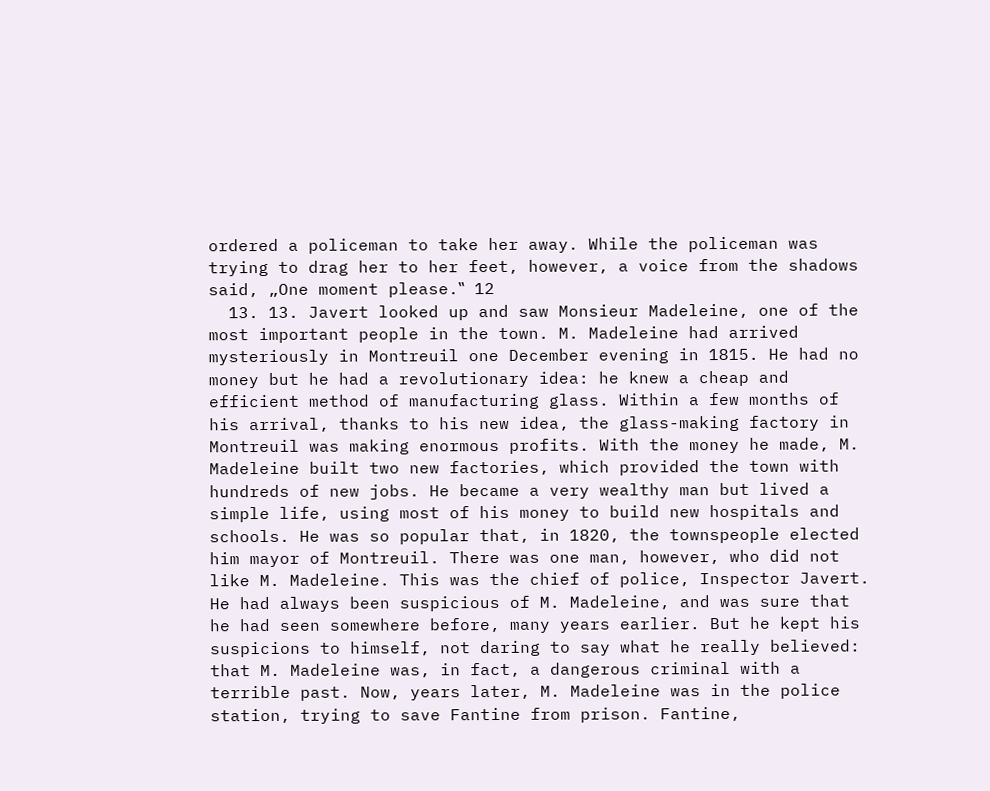ordered a policeman to take her away. While the policeman was trying to drag her to her feet, however, a voice from the shadows said, „One moment please.‟ 12
  13. 13. Javert looked up and saw Monsieur Madeleine, one of the most important people in the town. M. Madeleine had arrived mysteriously in Montreuil one December evening in 1815. He had no money but he had a revolutionary idea: he knew a cheap and efficient method of manufacturing glass. Within a few months of his arrival, thanks to his new idea, the glass-making factory in Montreuil was making enormous profits. With the money he made, M. Madeleine built two new factories, which provided the town with hundreds of new jobs. He became a very wealthy man but lived a simple life, using most of his money to build new hospitals and schools. He was so popular that, in 1820, the townspeople elected him mayor of Montreuil. There was one man, however, who did not like M. Madeleine. This was the chief of police, Inspector Javert. He had always been suspicious of M. Madeleine, and was sure that he had seen somewhere before, many years earlier. But he kept his suspicions to himself, not daring to say what he really believed: that M. Madeleine was, in fact, a dangerous criminal with a terrible past. Now, years later, M. Madeleine was in the police station, trying to save Fantine from prison. Fantine,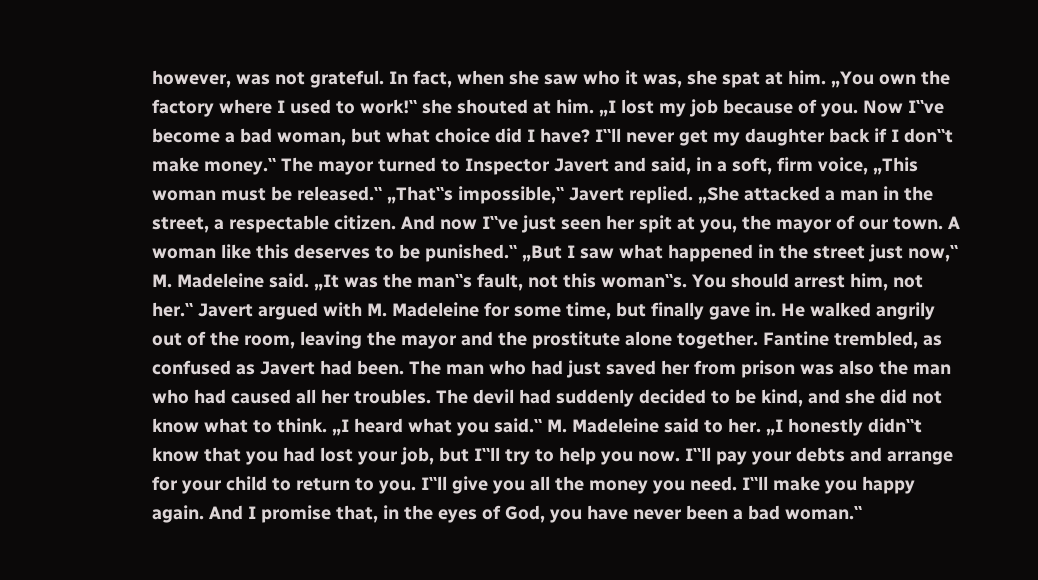however, was not grateful. In fact, when she saw who it was, she spat at him. „You own the factory where I used to work!‟ she shouted at him. „I lost my job because of you. Now I‟ve become a bad woman, but what choice did I have? I‟ll never get my daughter back if I don‟t make money.‟ The mayor turned to Inspector Javert and said, in a soft, firm voice, „This woman must be released.‟ „That‟s impossible,‟ Javert replied. „She attacked a man in the street, a respectable citizen. And now I‟ve just seen her spit at you, the mayor of our town. A woman like this deserves to be punished.‟ „But I saw what happened in the street just now,‟ M. Madeleine said. „It was the man‟s fault, not this woman‟s. You should arrest him, not her.‟ Javert argued with M. Madeleine for some time, but finally gave in. He walked angrily out of the room, leaving the mayor and the prostitute alone together. Fantine trembled, as confused as Javert had been. The man who had just saved her from prison was also the man who had caused all her troubles. The devil had suddenly decided to be kind, and she did not know what to think. „I heard what you said.‟ M. Madeleine said to her. „I honestly didn‟t know that you had lost your job, but I‟ll try to help you now. I‟ll pay your debts and arrange for your child to return to you. I‟ll give you all the money you need. I‟ll make you happy again. And I promise that, in the eyes of God, you have never been a bad woman.‟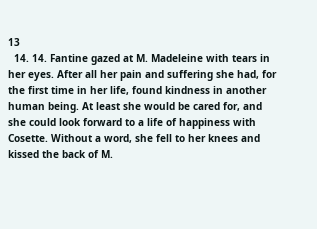13
  14. 14. Fantine gazed at M. Madeleine with tears in her eyes. After all her pain and suffering she had, for the first time in her life, found kindness in another human being. At least she would be cared for, and she could look forward to a life of happiness with Cosette. Without a word, she fell to her knees and kissed the back of M.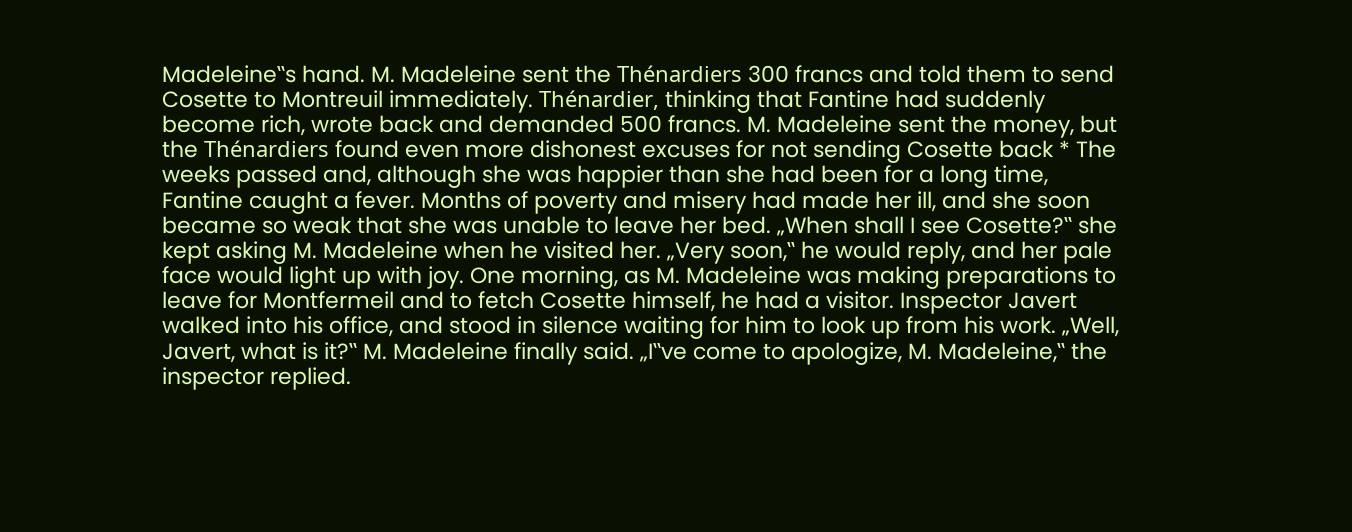Madeleine‟s hand. M. Madeleine sent the Thénardiers 300 francs and told them to send Cosette to Montreuil immediately. Thénardier, thinking that Fantine had suddenly become rich, wrote back and demanded 500 francs. M. Madeleine sent the money, but the Thénardiers found even more dishonest excuses for not sending Cosette back * The weeks passed and, although she was happier than she had been for a long time, Fantine caught a fever. Months of poverty and misery had made her ill, and she soon became so weak that she was unable to leave her bed. „When shall I see Cosette?‟ she kept asking M. Madeleine when he visited her. „Very soon,‟ he would reply, and her pale face would light up with joy. One morning, as M. Madeleine was making preparations to leave for Montfermeil and to fetch Cosette himself, he had a visitor. Inspector Javert walked into his office, and stood in silence waiting for him to look up from his work. „Well, Javert, what is it?‟ M. Madeleine finally said. „I‟ve come to apologize, M. Madeleine,‟ the inspector replied.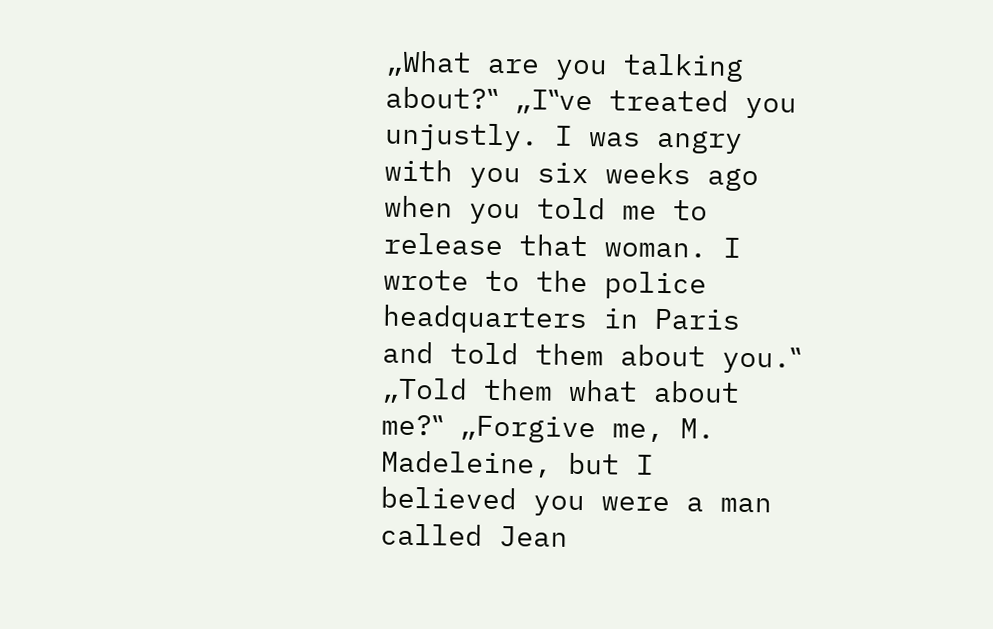„What are you talking about?‟ „I‟ve treated you unjustly. I was angry with you six weeks ago when you told me to release that woman. I wrote to the police headquarters in Paris and told them about you.‟ „Told them what about me?‟ „Forgive me, M. Madeleine, but I believed you were a man called Jean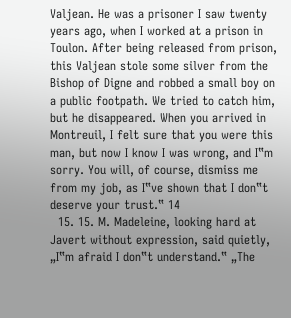Valjean. He was a prisoner I saw twenty years ago, when I worked at a prison in Toulon. After being released from prison, this Valjean stole some silver from the Bishop of Digne and robbed a small boy on a public footpath. We tried to catch him, but he disappeared. When you arrived in Montreuil, I felt sure that you were this man, but now I know I was wrong, and I‟m sorry. You will, of course, dismiss me from my job, as I‟ve shown that I don‟t deserve your trust.‟ 14
  15. 15. M. Madeleine, looking hard at Javert without expression, said quietly, „I‟m afraid I don‟t understand.‟ „The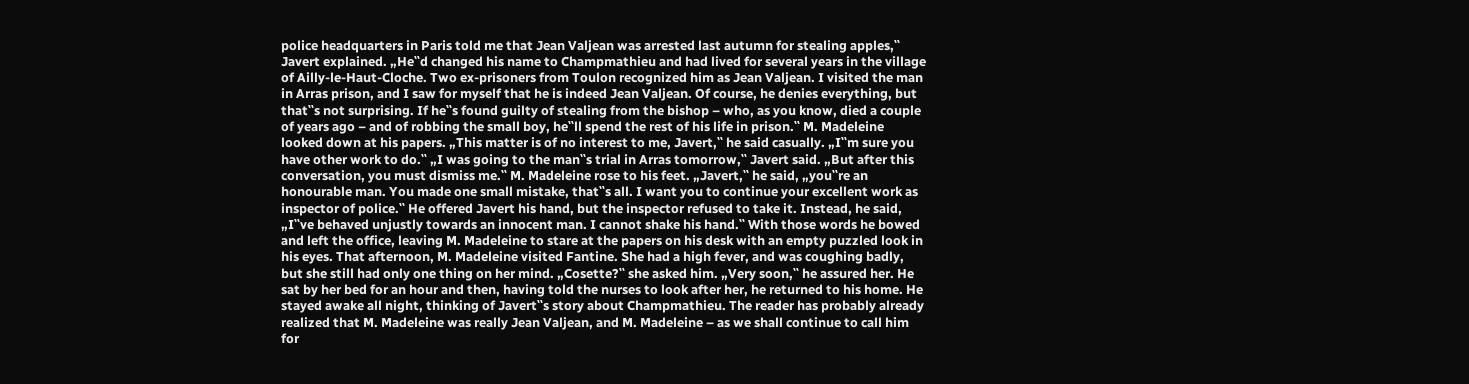police headquarters in Paris told me that Jean Valjean was arrested last autumn for stealing apples,‟ Javert explained. „He‟d changed his name to Champmathieu and had lived for several years in the village of Ailly-le-Haut-Cloche. Two ex-prisoners from Toulon recognized him as Jean Valjean. I visited the man in Arras prison, and I saw for myself that he is indeed Jean Valjean. Of course, he denies everything, but that‟s not surprising. If he‟s found guilty of stealing from the bishop – who, as you know, died a couple of years ago – and of robbing the small boy, he‟ll spend the rest of his life in prison.‟ M. Madeleine looked down at his papers. „This matter is of no interest to me, Javert,‟ he said casually. „I‟m sure you have other work to do.‟ „I was going to the man‟s trial in Arras tomorrow,‟ Javert said. „But after this conversation, you must dismiss me.‟ M. Madeleine rose to his feet. „Javert,‟ he said, „you‟re an honourable man. You made one small mistake, that‟s all. I want you to continue your excellent work as inspector of police.‟ He offered Javert his hand, but the inspector refused to take it. Instead, he said, „I‟ve behaved unjustly towards an innocent man. I cannot shake his hand.‟ With those words he bowed and left the office, leaving M. Madeleine to stare at the papers on his desk with an empty puzzled look in his eyes. That afternoon, M. Madeleine visited Fantine. She had a high fever, and was coughing badly, but she still had only one thing on her mind. „Cosette?‟ she asked him. „Very soon,‟ he assured her. He sat by her bed for an hour and then, having told the nurses to look after her, he returned to his home. He stayed awake all night, thinking of Javert‟s story about Champmathieu. The reader has probably already realized that M. Madeleine was really Jean Valjean, and M. Madeleine – as we shall continue to call him for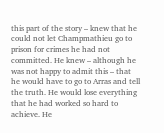this part of the story – knew that he could not let Champmathieu go to prison for crimes he had not committed. He knew – although he was not happy to admit this – that he would have to go to Arras and tell the truth. He would lose everything that he had worked so hard to achieve. He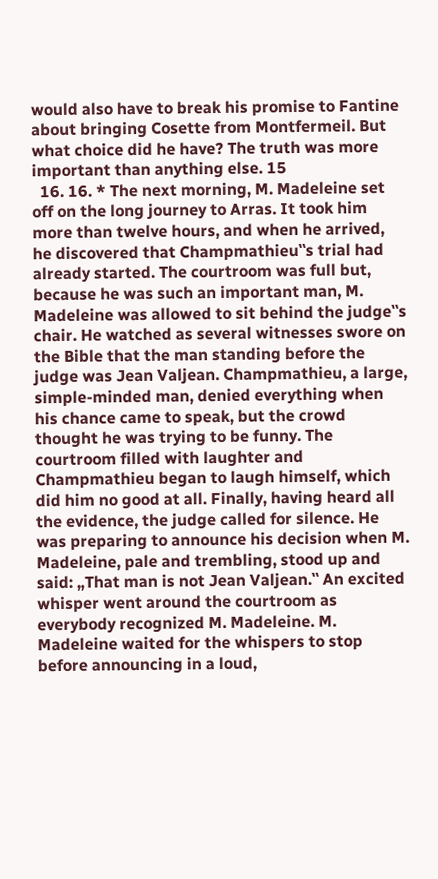would also have to break his promise to Fantine about bringing Cosette from Montfermeil. But what choice did he have? The truth was more important than anything else. 15
  16. 16. * The next morning, M. Madeleine set off on the long journey to Arras. It took him more than twelve hours, and when he arrived, he discovered that Champmathieu‟s trial had already started. The courtroom was full but, because he was such an important man, M. Madeleine was allowed to sit behind the judge‟s chair. He watched as several witnesses swore on the Bible that the man standing before the judge was Jean Valjean. Champmathieu, a large, simple-minded man, denied everything when his chance came to speak, but the crowd thought he was trying to be funny. The courtroom filled with laughter and Champmathieu began to laugh himself, which did him no good at all. Finally, having heard all the evidence, the judge called for silence. He was preparing to announce his decision when M. Madeleine, pale and trembling, stood up and said: „That man is not Jean Valjean.‟ An excited whisper went around the courtroom as everybody recognized M. Madeleine. M. Madeleine waited for the whispers to stop before announcing in a loud,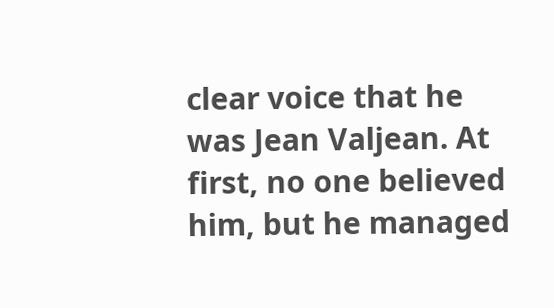clear voice that he was Jean Valjean. At first, no one believed him, but he managed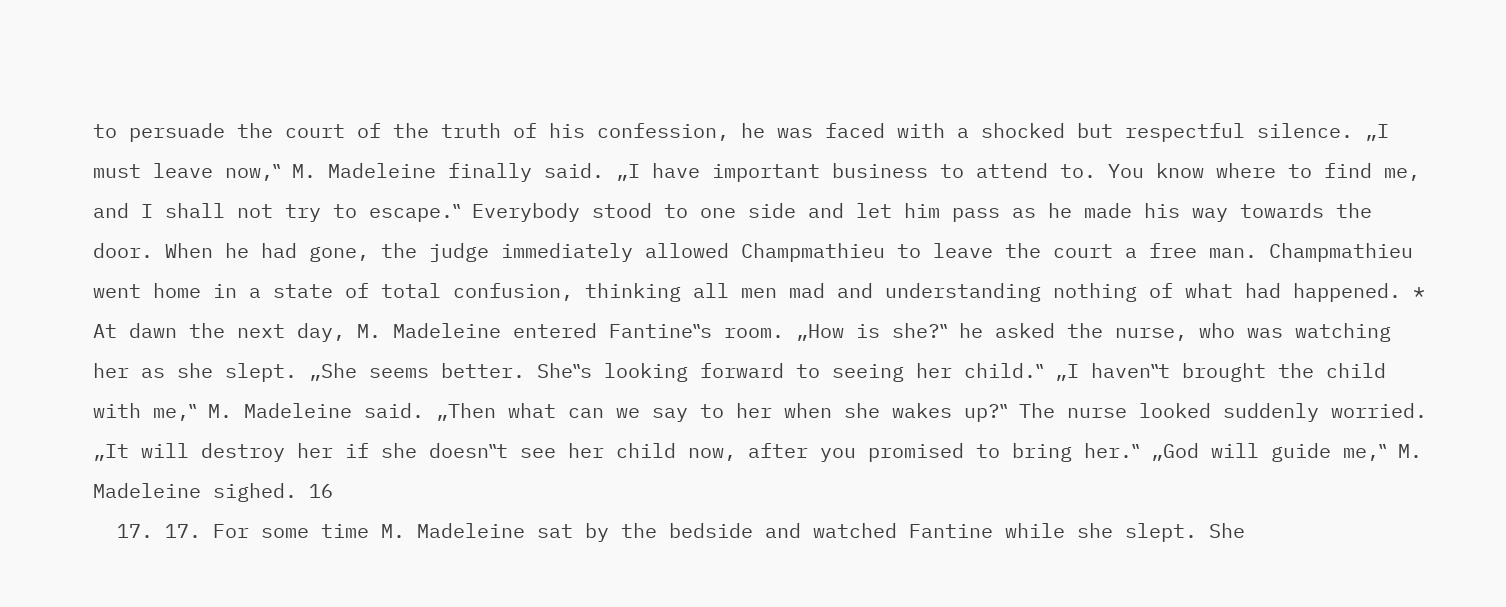to persuade the court of the truth of his confession, he was faced with a shocked but respectful silence. „I must leave now,‟ M. Madeleine finally said. „I have important business to attend to. You know where to find me, and I shall not try to escape.‟ Everybody stood to one side and let him pass as he made his way towards the door. When he had gone, the judge immediately allowed Champmathieu to leave the court a free man. Champmathieu went home in a state of total confusion, thinking all men mad and understanding nothing of what had happened. * At dawn the next day, M. Madeleine entered Fantine‟s room. „How is she?‟ he asked the nurse, who was watching her as she slept. „She seems better. She‟s looking forward to seeing her child.‟ „I haven‟t brought the child with me,‟ M. Madeleine said. „Then what can we say to her when she wakes up?‟ The nurse looked suddenly worried. „It will destroy her if she doesn‟t see her child now, after you promised to bring her.‟ „God will guide me,‟ M. Madeleine sighed. 16
  17. 17. For some time M. Madeleine sat by the bedside and watched Fantine while she slept. She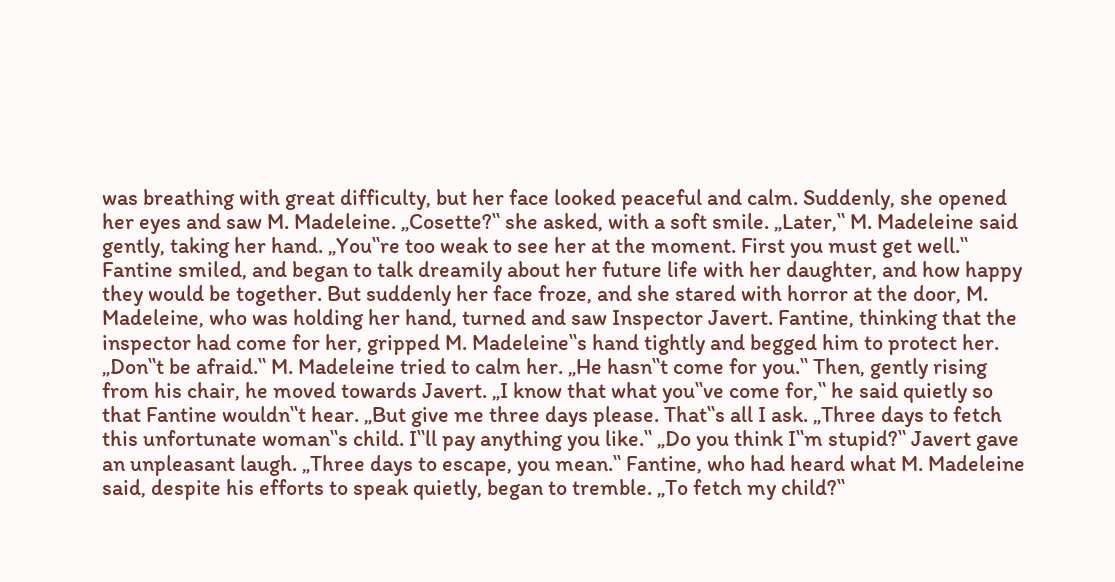was breathing with great difficulty, but her face looked peaceful and calm. Suddenly, she opened her eyes and saw M. Madeleine. „Cosette?‟ she asked, with a soft smile. „Later,‟ M. Madeleine said gently, taking her hand. „You‟re too weak to see her at the moment. First you must get well.‟ Fantine smiled, and began to talk dreamily about her future life with her daughter, and how happy they would be together. But suddenly her face froze, and she stared with horror at the door, M. Madeleine, who was holding her hand, turned and saw Inspector Javert. Fantine, thinking that the inspector had come for her, gripped M. Madeleine‟s hand tightly and begged him to protect her. „Don‟t be afraid.‟ M. Madeleine tried to calm her. „He hasn‟t come for you.‟ Then, gently rising from his chair, he moved towards Javert. „I know that what you‟ve come for,‟ he said quietly so that Fantine wouldn‟t hear. „But give me three days please. That‟s all I ask. „Three days to fetch this unfortunate woman‟s child. I‟ll pay anything you like.‟ „Do you think I‟m stupid?‟ Javert gave an unpleasant laugh. „Three days to escape, you mean.‟ Fantine, who had heard what M. Madeleine said, despite his efforts to speak quietly, began to tremble. „To fetch my child?‟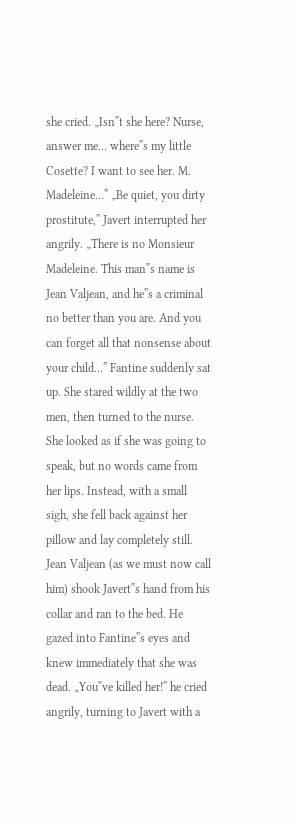she cried. „Isn‟t she here? Nurse, answer me… where‟s my little Cosette? I want to see her. M. Madeleine…‟ „Be quiet, you dirty prostitute,‟ Javert interrupted her angrily. „There is no Monsieur Madeleine. This man‟s name is Jean Valjean, and he‟s a criminal no better than you are. And you can forget all that nonsense about your child…‟ Fantine suddenly sat up. She stared wildly at the two men, then turned to the nurse. She looked as if she was going to speak, but no words came from her lips. Instead, with a small sigh, she fell back against her pillow and lay completely still. Jean Valjean (as we must now call him) shook Javert‟s hand from his collar and ran to the bed. He gazed into Fantine‟s eyes and knew immediately that she was dead. „You‟ve killed her!‟ he cried angrily, turning to Javert with a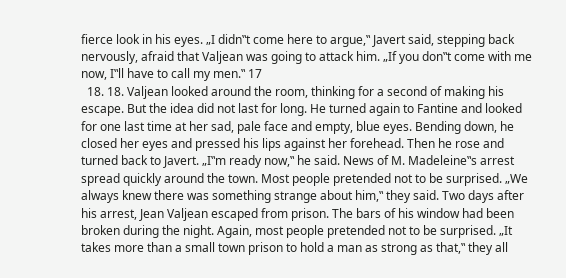fierce look in his eyes. „I didn‟t come here to argue,‟ Javert said, stepping back nervously, afraid that Valjean was going to attack him. „If you don‟t come with me now, I‟ll have to call my men.‟ 17
  18. 18. Valjean looked around the room, thinking for a second of making his escape. But the idea did not last for long. He turned again to Fantine and looked for one last time at her sad, pale face and empty, blue eyes. Bending down, he closed her eyes and pressed his lips against her forehead. Then he rose and turned back to Javert. „I‟m ready now,‟ he said. News of M. Madeleine‟s arrest spread quickly around the town. Most people pretended not to be surprised. „We always knew there was something strange about him,‟ they said. Two days after his arrest, Jean Valjean escaped from prison. The bars of his window had been broken during the night. Again, most people pretended not to be surprised. „It takes more than a small town prison to hold a man as strong as that,‟ they all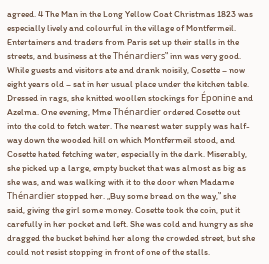agreed. 4 The Man in the Long Yellow Coat Christmas 1823 was especially lively and colourful in the village of Montfermeil. Entertainers and traders from Paris set up their stalls in the streets, and business at the Thénardiers‟ inn was very good. While guests and visitors ate and drank noisily, Cosette – now eight years old – sat in her usual place under the kitchen table. Dressed in rags, she knitted woollen stockings for Éponine and Azelma. One evening, Mme Thénardier ordered Cosette out into the cold to fetch water. The nearest water supply was half-way down the wooded hill on which Montfermeil stood, and Cosette hated fetching water, especially in the dark. Miserably, she picked up a large, empty bucket that was almost as big as she was, and was walking with it to the door when Madame Thénardier stopped her. „Buy some bread on the way,‟ she said, giving the girl some money. Cosette took the coin, put it carefully in her pocket and left. She was cold and hungry as she dragged the bucket behind her along the crowded street, but she could not resist stopping in front of one of the stalls.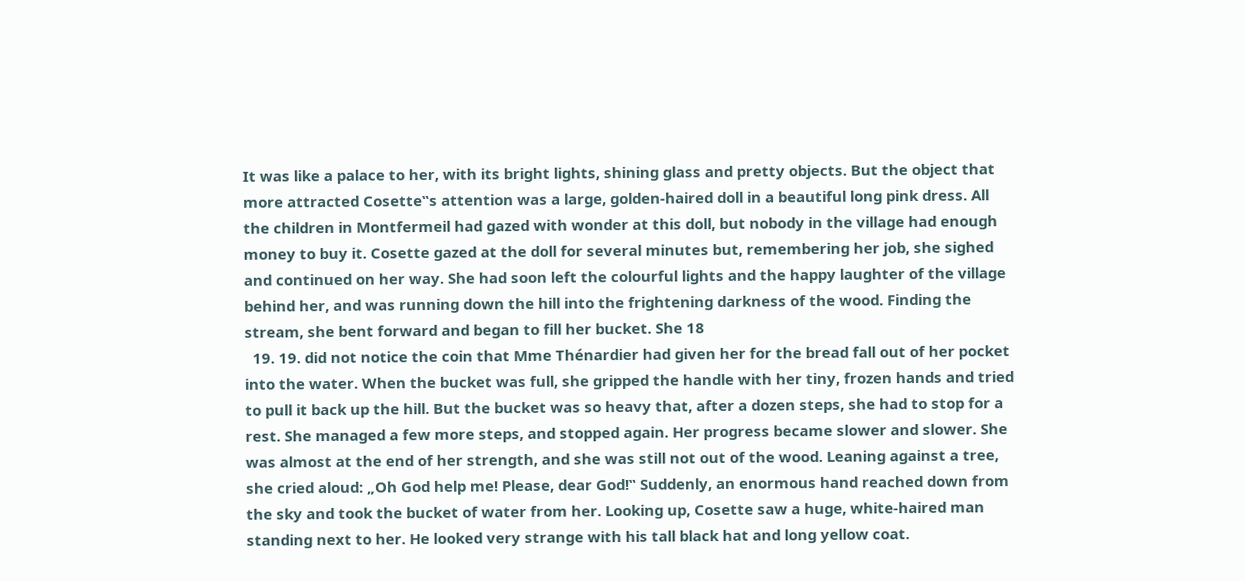It was like a palace to her, with its bright lights, shining glass and pretty objects. But the object that more attracted Cosette‟s attention was a large, golden-haired doll in a beautiful long pink dress. All the children in Montfermeil had gazed with wonder at this doll, but nobody in the village had enough money to buy it. Cosette gazed at the doll for several minutes but, remembering her job, she sighed and continued on her way. She had soon left the colourful lights and the happy laughter of the village behind her, and was running down the hill into the frightening darkness of the wood. Finding the stream, she bent forward and began to fill her bucket. She 18
  19. 19. did not notice the coin that Mme Thénardier had given her for the bread fall out of her pocket into the water. When the bucket was full, she gripped the handle with her tiny, frozen hands and tried to pull it back up the hill. But the bucket was so heavy that, after a dozen steps, she had to stop for a rest. She managed a few more steps, and stopped again. Her progress became slower and slower. She was almost at the end of her strength, and she was still not out of the wood. Leaning against a tree, she cried aloud: „Oh God help me! Please, dear God!‟ Suddenly, an enormous hand reached down from the sky and took the bucket of water from her. Looking up, Cosette saw a huge, white-haired man standing next to her. He looked very strange with his tall black hat and long yellow coat.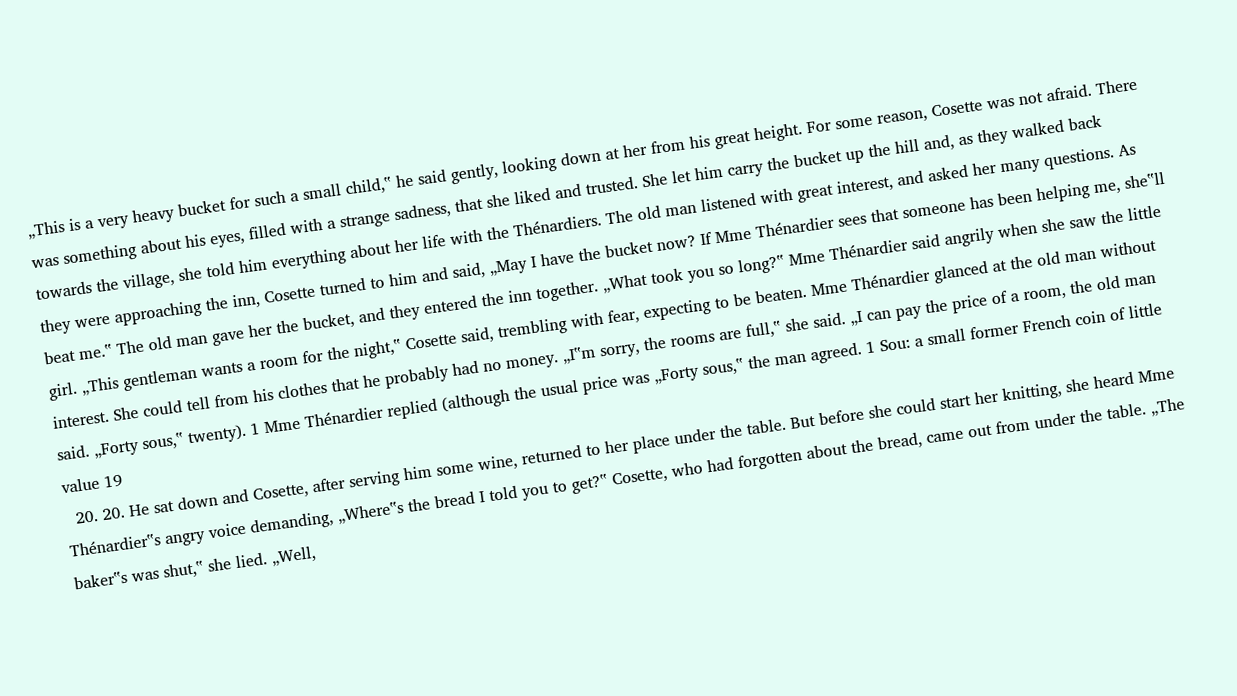„This is a very heavy bucket for such a small child,‟ he said gently, looking down at her from his great height. For some reason, Cosette was not afraid. There was something about his eyes, filled with a strange sadness, that she liked and trusted. She let him carry the bucket up the hill and, as they walked back towards the village, she told him everything about her life with the Thénardiers. The old man listened with great interest, and asked her many questions. As they were approaching the inn, Cosette turned to him and said, „May I have the bucket now? If Mme Thénardier sees that someone has been helping me, she‟ll beat me.‟ The old man gave her the bucket, and they entered the inn together. „What took you so long?‟ Mme Thénardier said angrily when she saw the little girl. „This gentleman wants a room for the night,‟ Cosette said, trembling with fear, expecting to be beaten. Mme Thénardier glanced at the old man without interest. She could tell from his clothes that he probably had no money. „I‟m sorry, the rooms are full,‟ she said. „I can pay the price of a room, the old man said. „Forty sous,‟ twenty). 1 Mme Thénardier replied (although the usual price was „Forty sous,‟ the man agreed. 1 Sou: a small former French coin of little value 19
  20. 20. He sat down and Cosette, after serving him some wine, returned to her place under the table. But before she could start her knitting, she heard Mme Thénardier‟s angry voice demanding, „Where‟s the bread I told you to get?‟ Cosette, who had forgotten about the bread, came out from under the table. „The baker‟s was shut,‟ she lied. „Well,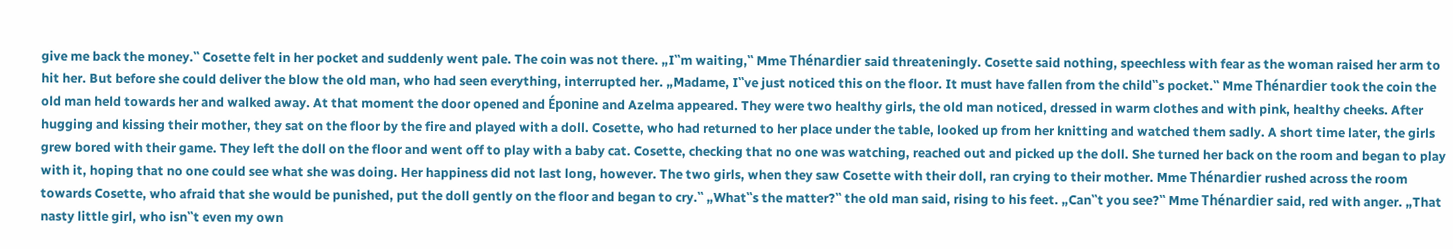give me back the money.‟ Cosette felt in her pocket and suddenly went pale. The coin was not there. „I‟m waiting,‟ Mme Thénardier said threateningly. Cosette said nothing, speechless with fear as the woman raised her arm to hit her. But before she could deliver the blow the old man, who had seen everything, interrupted her. „Madame, I‟ve just noticed this on the floor. It must have fallen from the child‟s pocket.‟ Mme Thénardier took the coin the old man held towards her and walked away. At that moment the door opened and Éponine and Azelma appeared. They were two healthy girls, the old man noticed, dressed in warm clothes and with pink, healthy cheeks. After hugging and kissing their mother, they sat on the floor by the fire and played with a doll. Cosette, who had returned to her place under the table, looked up from her knitting and watched them sadly. A short time later, the girls grew bored with their game. They left the doll on the floor and went off to play with a baby cat. Cosette, checking that no one was watching, reached out and picked up the doll. She turned her back on the room and began to play with it, hoping that no one could see what she was doing. Her happiness did not last long, however. The two girls, when they saw Cosette with their doll, ran crying to their mother. Mme Thénardier rushed across the room towards Cosette, who afraid that she would be punished, put the doll gently on the floor and began to cry.‟ „What‟s the matter?‟ the old man said, rising to his feet. „Can‟t you see?‟ Mme Thénardier said, red with anger. „That nasty little girl, who isn‟t even my own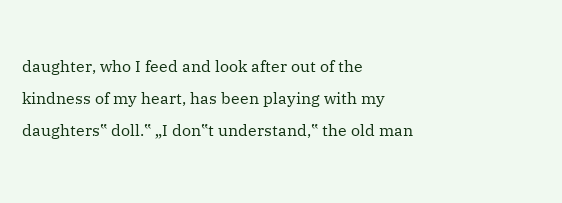daughter, who I feed and look after out of the kindness of my heart, has been playing with my daughters‟ doll.‟ „I don‟t understand,‟ the old man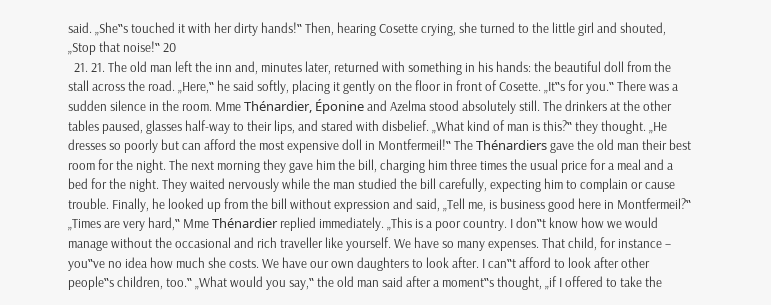said. „She‟s touched it with her dirty hands!‟ Then, hearing Cosette crying, she turned to the little girl and shouted, „Stop that noise!‟ 20
  21. 21. The old man left the inn and, minutes later, returned with something in his hands: the beautiful doll from the stall across the road. „Here,‟ he said softly, placing it gently on the floor in front of Cosette. „It‟s for you.‟ There was a sudden silence in the room. Mme Thénardier, Éponine and Azelma stood absolutely still. The drinkers at the other tables paused, glasses half-way to their lips, and stared with disbelief. „What kind of man is this?‟ they thought. „He dresses so poorly but can afford the most expensive doll in Montfermeil!‟ The Thénardiers gave the old man their best room for the night. The next morning they gave him the bill, charging him three times the usual price for a meal and a bed for the night. They waited nervously while the man studied the bill carefully, expecting him to complain or cause trouble. Finally, he looked up from the bill without expression and said, „Tell me, is business good here in Montfermeil?‟ „Times are very hard,‟ Mme Thénardier replied immediately. „This is a poor country. I don‟t know how we would manage without the occasional and rich traveller like yourself. We have so many expenses. That child, for instance – you‟ve no idea how much she costs. We have our own daughters to look after. I can‟t afford to look after other people‟s children, too.‟ „What would you say,‟ the old man said after a moment‟s thought, „if I offered to take the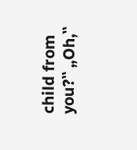child from you?‟ „Oh,‟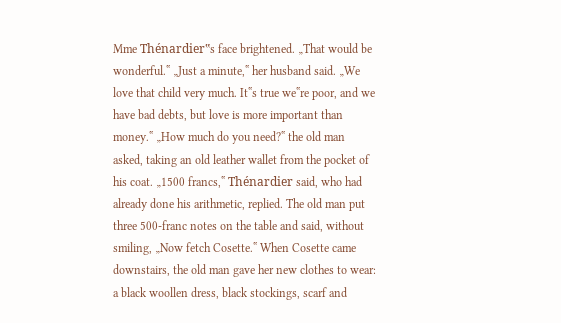Mme Thénardier‟s face brightened. „That would be wonderful.‟ „Just a minute,‟ her husband said. „We love that child very much. It‟s true we‟re poor, and we have bad debts, but love is more important than money.‟ „How much do you need?‟ the old man asked, taking an old leather wallet from the pocket of his coat. „1500 francs,‟ Thénardier said, who had already done his arithmetic, replied. The old man put three 500-franc notes on the table and said, without smiling, „Now fetch Cosette.‟ When Cosette came downstairs, the old man gave her new clothes to wear: a black woollen dress, black stockings, scarf and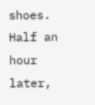shoes. Half an hour later,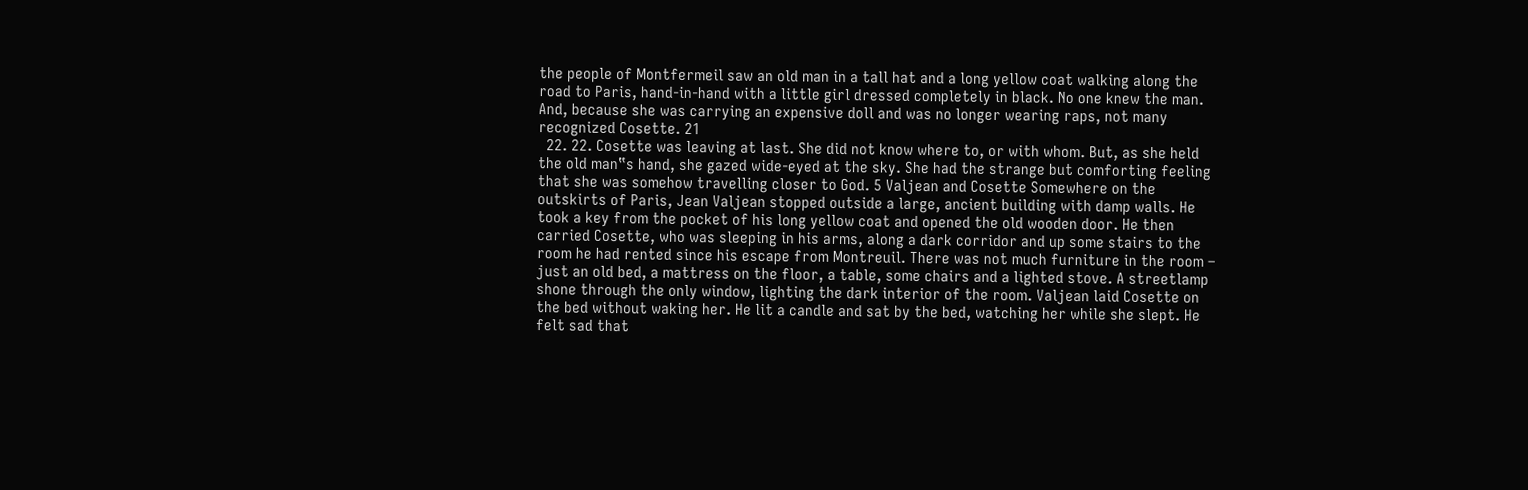the people of Montfermeil saw an old man in a tall hat and a long yellow coat walking along the road to Paris, hand-in-hand with a little girl dressed completely in black. No one knew the man. And, because she was carrying an expensive doll and was no longer wearing raps, not many recognized Cosette. 21
  22. 22. Cosette was leaving at last. She did not know where to, or with whom. But, as she held the old man‟s hand, she gazed wide-eyed at the sky. She had the strange but comforting feeling that she was somehow travelling closer to God. 5 Valjean and Cosette Somewhere on the outskirts of Paris, Jean Valjean stopped outside a large, ancient building with damp walls. He took a key from the pocket of his long yellow coat and opened the old wooden door. He then carried Cosette, who was sleeping in his arms, along a dark corridor and up some stairs to the room he had rented since his escape from Montreuil. There was not much furniture in the room – just an old bed, a mattress on the floor, a table, some chairs and a lighted stove. A streetlamp shone through the only window, lighting the dark interior of the room. Valjean laid Cosette on the bed without waking her. He lit a candle and sat by the bed, watching her while she slept. He felt sad that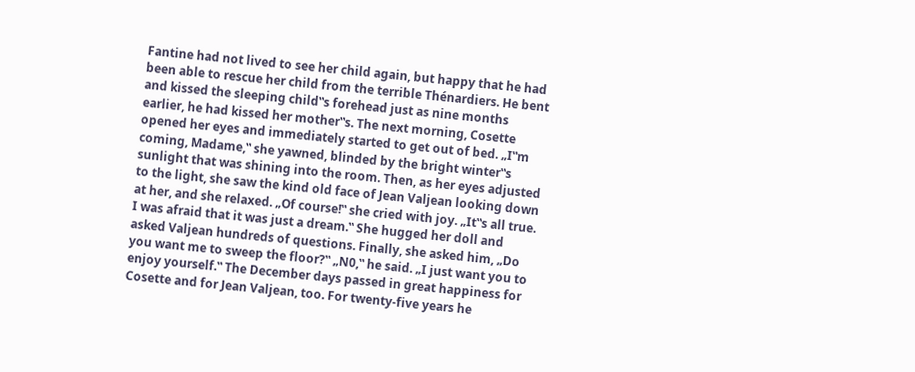Fantine had not lived to see her child again, but happy that he had been able to rescue her child from the terrible Thénardiers. He bent and kissed the sleeping child‟s forehead just as nine months earlier, he had kissed her mother‟s. The next morning, Cosette opened her eyes and immediately started to get out of bed. „I‟m coming, Madame,‟ she yawned, blinded by the bright winter‟s sunlight that was shining into the room. Then, as her eyes adjusted to the light, she saw the kind old face of Jean Valjean looking down at her, and she relaxed. „Of course!‟ she cried with joy. „It‟s all true. I was afraid that it was just a dream.‟ She hugged her doll and asked Valjean hundreds of questions. Finally, she asked him, „Do you want me to sweep the floor?‟ „N0,‟ he said. „I just want you to enjoy yourself.‟ The December days passed in great happiness for Cosette and for Jean Valjean, too. For twenty-five years he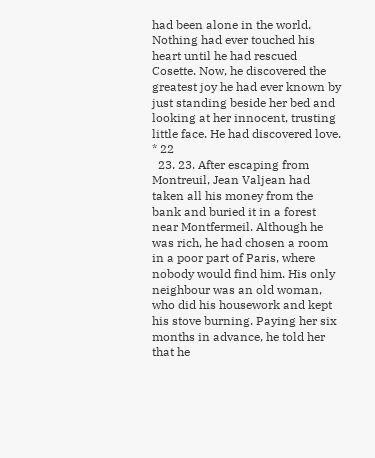had been alone in the world. Nothing had ever touched his heart until he had rescued Cosette. Now, he discovered the greatest joy he had ever known by just standing beside her bed and looking at her innocent, trusting little face. He had discovered love. * 22
  23. 23. After escaping from Montreuil, Jean Valjean had taken all his money from the bank and buried it in a forest near Montfermeil. Although he was rich, he had chosen a room in a poor part of Paris, where nobody would find him. His only neighbour was an old woman, who did his housework and kept his stove burning. Paying her six months in advance, he told her that he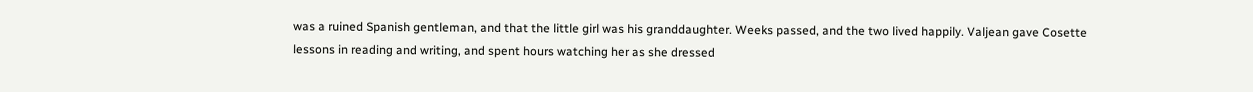was a ruined Spanish gentleman, and that the little girl was his granddaughter. Weeks passed, and the two lived happily. Valjean gave Cosette lessons in reading and writing, and spent hours watching her as she dressed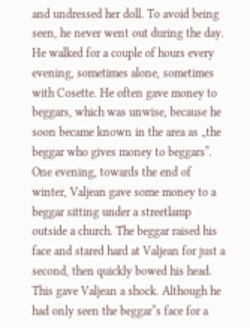and undressed her doll. To avoid being seen, he never went out during the day. He walked for a couple of hours every evening, sometimes alone, sometimes with Cosette. He often gave money to beggars, which was unwise, because he soon became known in the area as „the beggar who gives money to beggars‟. One evening, towards the end of winter, Valjean gave some money to a beggar sitting under a streetlamp outside a church. The beggar raised his face and stared hard at Valjean for just a second, then quickly bowed his head. This gave Valjean a shock. Although he had only seen the beggar‟s face for a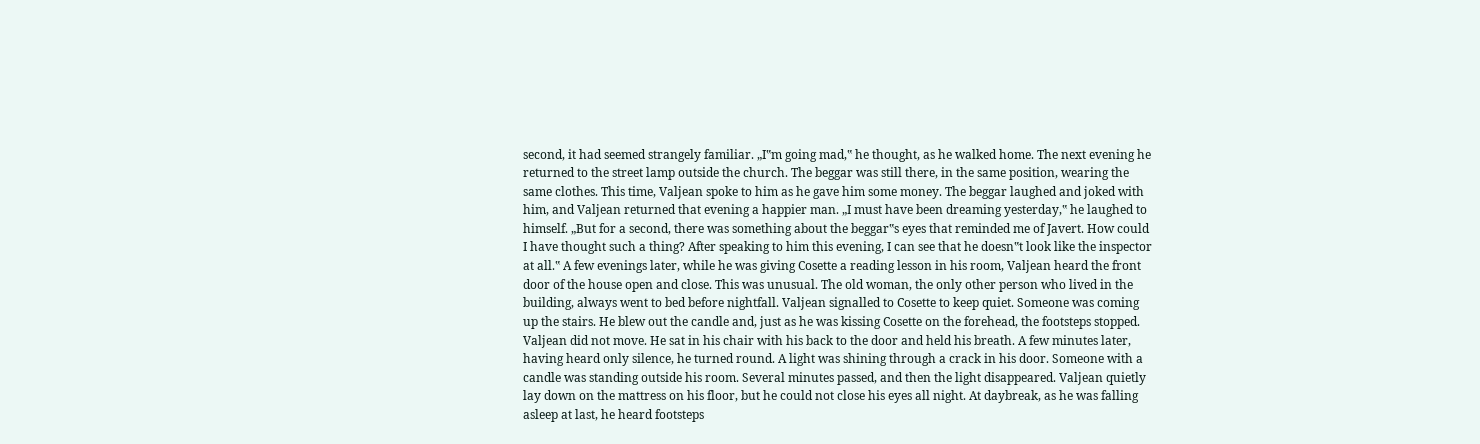second, it had seemed strangely familiar. „I‟m going mad,‟ he thought, as he walked home. The next evening he returned to the street lamp outside the church. The beggar was still there, in the same position, wearing the same clothes. This time, Valjean spoke to him as he gave him some money. The beggar laughed and joked with him, and Valjean returned that evening a happier man. „I must have been dreaming yesterday,‟ he laughed to himself. „But for a second, there was something about the beggar‟s eyes that reminded me of Javert. How could I have thought such a thing? After speaking to him this evening, I can see that he doesn‟t look like the inspector at all.‟ A few evenings later, while he was giving Cosette a reading lesson in his room, Valjean heard the front door of the house open and close. This was unusual. The old woman, the only other person who lived in the building, always went to bed before nightfall. Valjean signalled to Cosette to keep quiet. Someone was coming up the stairs. He blew out the candle and, just as he was kissing Cosette on the forehead, the footsteps stopped. Valjean did not move. He sat in his chair with his back to the door and held his breath. A few minutes later, having heard only silence, he turned round. A light was shining through a crack in his door. Someone with a candle was standing outside his room. Several minutes passed, and then the light disappeared. Valjean quietly lay down on the mattress on his floor, but he could not close his eyes all night. At daybreak, as he was falling asleep at last, he heard footsteps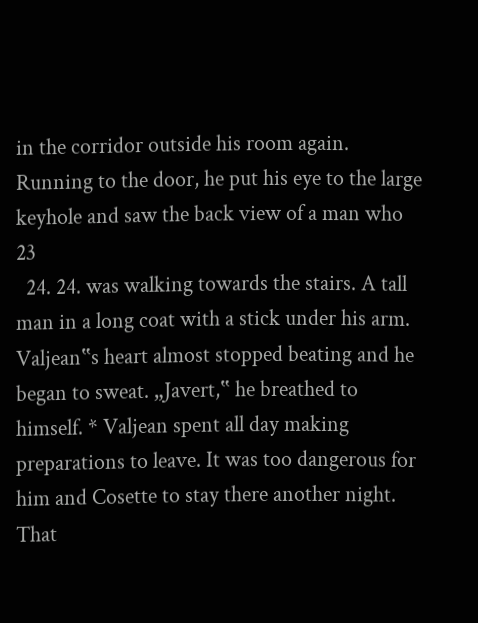in the corridor outside his room again. Running to the door, he put his eye to the large keyhole and saw the back view of a man who 23
  24. 24. was walking towards the stairs. A tall man in a long coat with a stick under his arm. Valjean‟s heart almost stopped beating and he began to sweat. „Javert,‟ he breathed to himself. * Valjean spent all day making preparations to leave. It was too dangerous for him and Cosette to stay there another night. That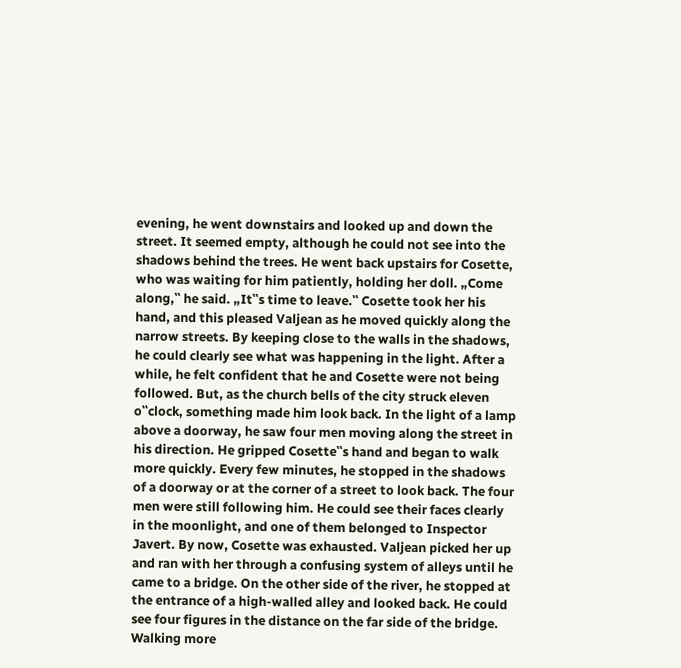evening, he went downstairs and looked up and down the street. It seemed empty, although he could not see into the shadows behind the trees. He went back upstairs for Cosette, who was waiting for him patiently, holding her doll. „Come along,‟ he said. „It‟s time to leave.‟ Cosette took her his hand, and this pleased Valjean as he moved quickly along the narrow streets. By keeping close to the walls in the shadows, he could clearly see what was happening in the light. After a while, he felt confident that he and Cosette were not being followed. But, as the church bells of the city struck eleven o‟clock, something made him look back. In the light of a lamp above a doorway, he saw four men moving along the street in his direction. He gripped Cosette‟s hand and began to walk more quickly. Every few minutes, he stopped in the shadows of a doorway or at the corner of a street to look back. The four men were still following him. He could see their faces clearly in the moonlight, and one of them belonged to Inspector Javert. By now, Cosette was exhausted. Valjean picked her up and ran with her through a confusing system of alleys until he came to a bridge. On the other side of the river, he stopped at the entrance of a high-walled alley and looked back. He could see four figures in the distance on the far side of the bridge. Walking more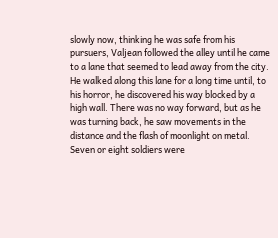slowly now, thinking he was safe from his pursuers, Valjean followed the alley until he came to a lane that seemed to lead away from the city. He walked along this lane for a long time until, to his horror, he discovered his way blocked by a high wall. There was no way forward, but as he was turning back, he saw movements in the distance and the flash of moonlight on metal. Seven or eight soldiers were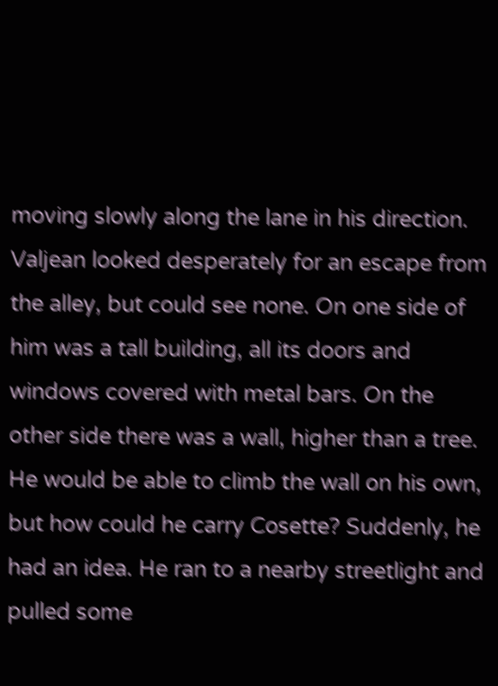moving slowly along the lane in his direction. Valjean looked desperately for an escape from the alley, but could see none. On one side of him was a tall building, all its doors and windows covered with metal bars. On the other side there was a wall, higher than a tree. He would be able to climb the wall on his own, but how could he carry Cosette? Suddenly, he had an idea. He ran to a nearby streetlight and pulled some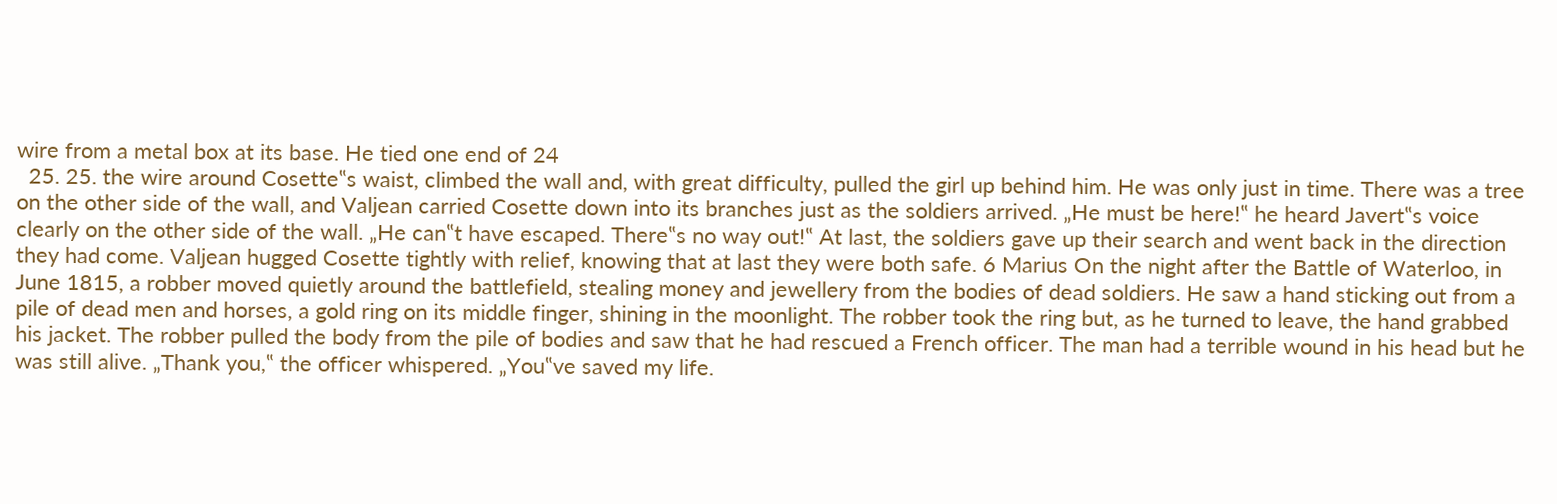wire from a metal box at its base. He tied one end of 24
  25. 25. the wire around Cosette‟s waist, climbed the wall and, with great difficulty, pulled the girl up behind him. He was only just in time. There was a tree on the other side of the wall, and Valjean carried Cosette down into its branches just as the soldiers arrived. „He must be here!‟ he heard Javert‟s voice clearly on the other side of the wall. „He can‟t have escaped. There‟s no way out!‟ At last, the soldiers gave up their search and went back in the direction they had come. Valjean hugged Cosette tightly with relief, knowing that at last they were both safe. 6 Marius On the night after the Battle of Waterloo, in June 1815, a robber moved quietly around the battlefield, stealing money and jewellery from the bodies of dead soldiers. He saw a hand sticking out from a pile of dead men and horses, a gold ring on its middle finger, shining in the moonlight. The robber took the ring but, as he turned to leave, the hand grabbed his jacket. The robber pulled the body from the pile of bodies and saw that he had rescued a French officer. The man had a terrible wound in his head but he was still alive. „Thank you,‟ the officer whispered. „You‟ve saved my life.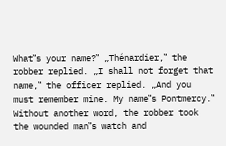What‟s your name?‟ „Thénardier,‟ the robber replied. „I shall not forget that name,‟ the officer replied. „And you must remember mine. My name‟s Pontmercy.‟ Without another word, the robber took the wounded man‟s watch and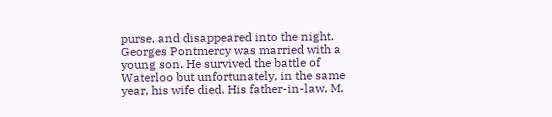purse, and disappeared into the night. Georges Pontmercy was married with a young son. He survived the battle of Waterloo but unfortunately, in the same year, his wife died. His father-in-law, M.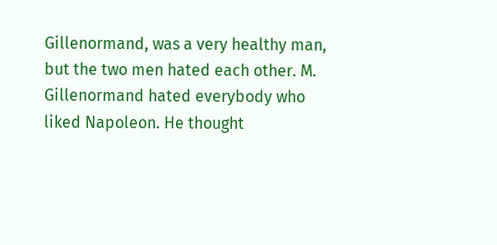Gillenormand, was a very healthy man, but the two men hated each other. M. Gillenormand hated everybody who liked Napoleon. He thought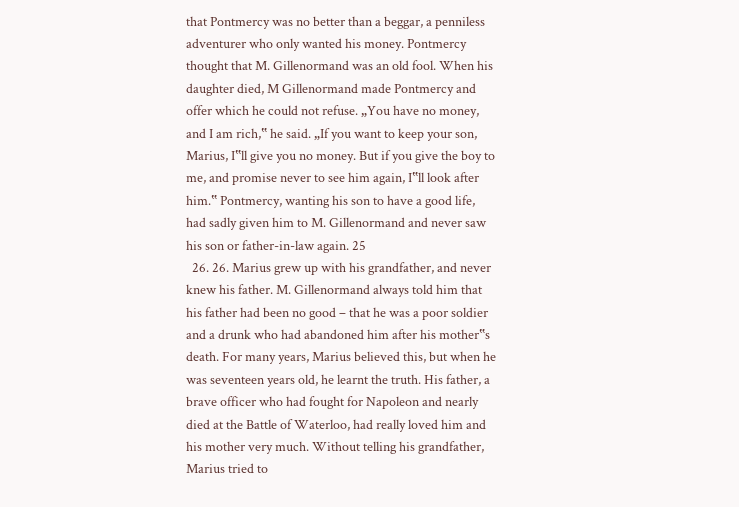that Pontmercy was no better than a beggar, a penniless adventurer who only wanted his money. Pontmercy thought that M. Gillenormand was an old fool. When his daughter died, M Gillenormand made Pontmercy and offer which he could not refuse. „You have no money, and I am rich,‟ he said. „If you want to keep your son, Marius, I‟ll give you no money. But if you give the boy to me, and promise never to see him again, I‟ll look after him.‟ Pontmercy, wanting his son to have a good life, had sadly given him to M. Gillenormand and never saw his son or father-in-law again. 25
  26. 26. Marius grew up with his grandfather, and never knew his father. M. Gillenormand always told him that his father had been no good – that he was a poor soldier and a drunk who had abandoned him after his mother‟s death. For many years, Marius believed this, but when he was seventeen years old, he learnt the truth. His father, a brave officer who had fought for Napoleon and nearly died at the Battle of Waterloo, had really loved him and his mother very much. Without telling his grandfather, Marius tried to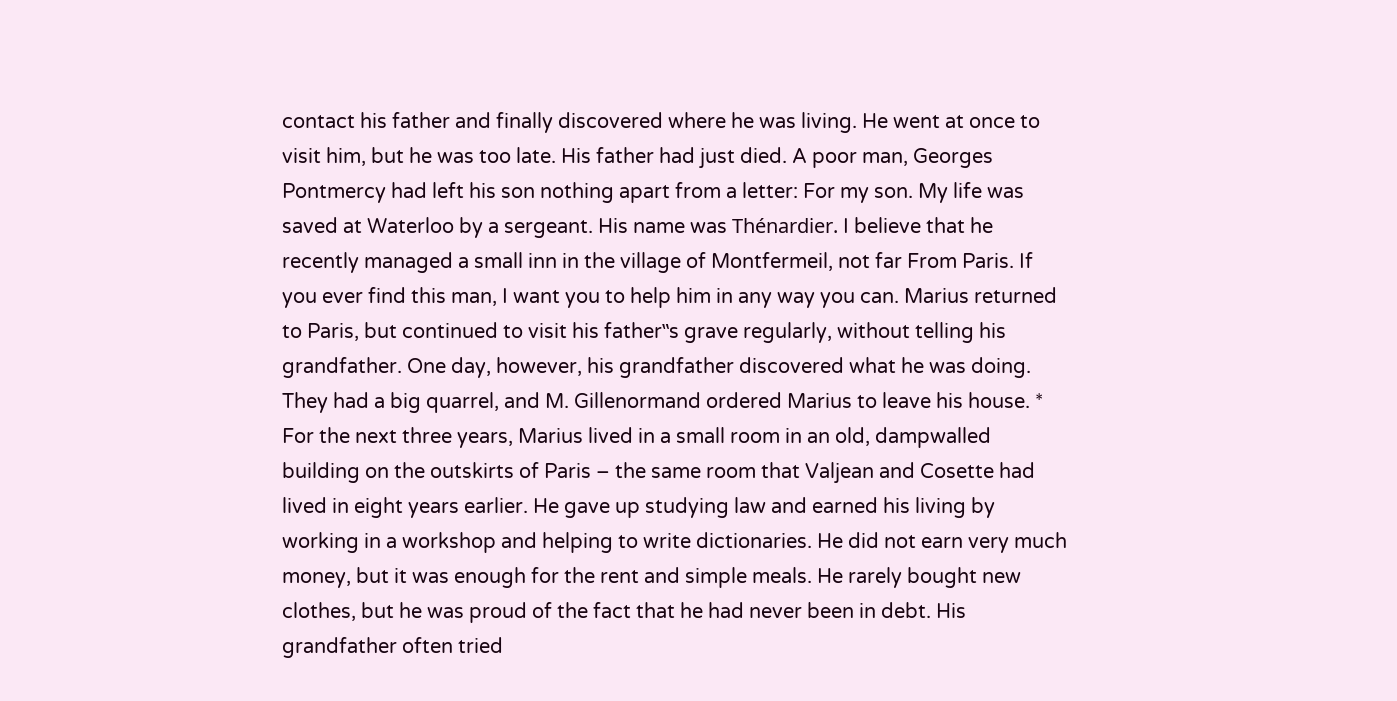contact his father and finally discovered where he was living. He went at once to visit him, but he was too late. His father had just died. A poor man, Georges Pontmercy had left his son nothing apart from a letter: For my son. My life was saved at Waterloo by a sergeant. His name was Thénardier. I believe that he recently managed a small inn in the village of Montfermeil, not far From Paris. If you ever find this man, I want you to help him in any way you can. Marius returned to Paris, but continued to visit his father‟s grave regularly, without telling his grandfather. One day, however, his grandfather discovered what he was doing. They had a big quarrel, and M. Gillenormand ordered Marius to leave his house. * For the next three years, Marius lived in a small room in an old, dampwalled building on the outskirts of Paris – the same room that Valjean and Cosette had lived in eight years earlier. He gave up studying law and earned his living by working in a workshop and helping to write dictionaries. He did not earn very much money, but it was enough for the rent and simple meals. He rarely bought new clothes, but he was proud of the fact that he had never been in debt. His grandfather often tried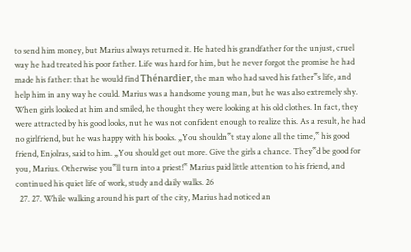to send him money, but Marius always returned it. He hated his grandfather for the unjust, cruel way he had treated his poor father. Life was hard for him, but he never forgot the promise he had made his father: that he would find Thénardier, the man who had saved his father‟s life, and help him in any way he could. Marius was a handsome young man, but he was also extremely shy. When girls looked at him and smiled, he thought they were looking at his old clothes. In fact, they were attracted by his good looks, nut he was not confident enough to realize this. As a result, he had no girlfriend, but he was happy with his books. „You shouldn‟t stay alone all the time,‟ his good friend, Enjolras, said to him. „You should get out more. Give the girls a chance. They‟d be good for you, Marius. Otherwise you‟ll turn into a priest!‟ Marius paid little attention to his friend, and continued his quiet life of work, study and daily walks. 26
  27. 27. While walking around his part of the city, Marius had noticed an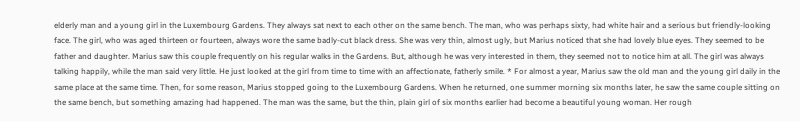elderly man and a young girl in the Luxembourg Gardens. They always sat next to each other on the same bench. The man, who was perhaps sixty, had white hair and a serious but friendly-looking face. The girl, who was aged thirteen or fourteen, always wore the same badly-cut black dress. She was very thin, almost ugly, but Marius noticed that she had lovely blue eyes. They seemed to be father and daughter. Marius saw this couple frequently on his regular walks in the Gardens. But, although he was very interested in them, they seemed not to notice him at all. The girl was always talking happily, while the man said very little. He just looked at the girl from time to time with an affectionate, fatherly smile. * For almost a year, Marius saw the old man and the young girl daily in the same place at the same time. Then, for some reason, Marius stopped going to the Luxembourg Gardens. When he returned, one summer morning six months later, he saw the same couple sitting on the same bench, but something amazing had happened. The man was the same, but the thin, plain girl of six months earlier had become a beautiful young woman. Her rough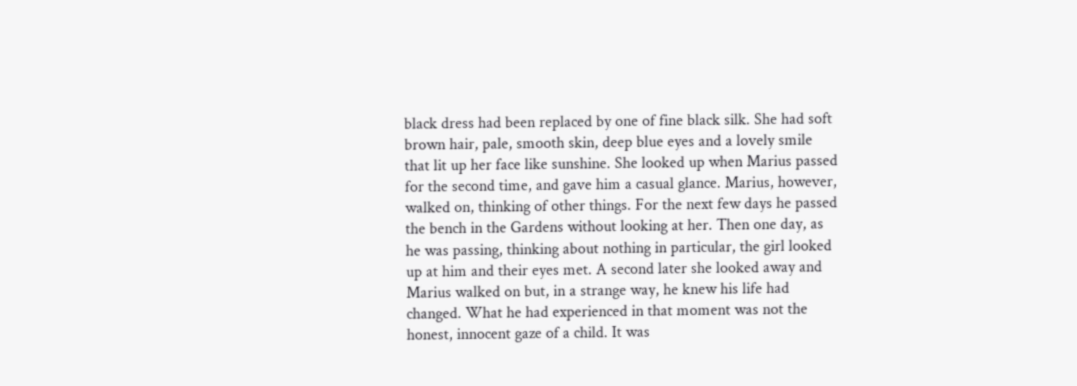black dress had been replaced by one of fine black silk. She had soft brown hair, pale, smooth skin, deep blue eyes and a lovely smile that lit up her face like sunshine. She looked up when Marius passed for the second time, and gave him a casual glance. Marius, however, walked on, thinking of other things. For the next few days he passed the bench in the Gardens without looking at her. Then one day, as he was passing, thinking about nothing in particular, the girl looked up at him and their eyes met. A second later she looked away and Marius walked on but, in a strange way, he knew his life had changed. What he had experienced in that moment was not the honest, innocent gaze of a child. It was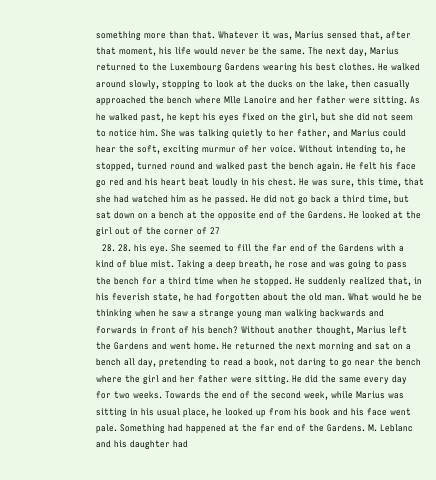something more than that. Whatever it was, Marius sensed that, after that moment, his life would never be the same. The next day, Marius returned to the Luxembourg Gardens wearing his best clothes. He walked around slowly, stopping to look at the ducks on the lake, then casually approached the bench where Mlle Lanoire and her father were sitting. As he walked past, he kept his eyes fixed on the girl, but she did not seem to notice him. She was talking quietly to her father, and Marius could hear the soft, exciting murmur of her voice. Without intending to, he stopped, turned round and walked past the bench again. He felt his face go red and his heart beat loudly in his chest. He was sure, this time, that she had watched him as he passed. He did not go back a third time, but sat down on a bench at the opposite end of the Gardens. He looked at the girl out of the corner of 27
  28. 28. his eye. She seemed to fill the far end of the Gardens with a kind of blue mist. Taking a deep breath, he rose and was going to pass the bench for a third time when he stopped. He suddenly realized that, in his feverish state, he had forgotten about the old man. What would he be thinking when he saw a strange young man walking backwards and forwards in front of his bench? Without another thought, Marius left the Gardens and went home. He returned the next morning and sat on a bench all day, pretending to read a book, not daring to go near the bench where the girl and her father were sitting. He did the same every day for two weeks. Towards the end of the second week, while Marius was sitting in his usual place, he looked up from his book and his face went pale. Something had happened at the far end of the Gardens. M. Leblanc and his daughter had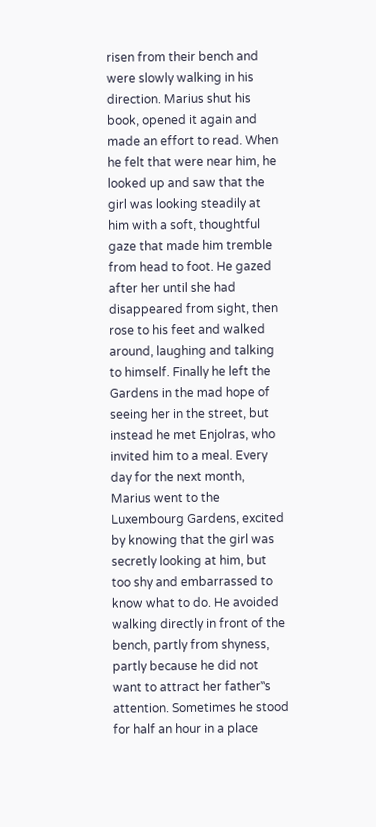risen from their bench and were slowly walking in his direction. Marius shut his book, opened it again and made an effort to read. When he felt that were near him, he looked up and saw that the girl was looking steadily at him with a soft, thoughtful gaze that made him tremble from head to foot. He gazed after her until she had disappeared from sight, then rose to his feet and walked around, laughing and talking to himself. Finally he left the Gardens in the mad hope of seeing her in the street, but instead he met Enjolras, who invited him to a meal. Every day for the next month, Marius went to the Luxembourg Gardens, excited by knowing that the girl was secretly looking at him, but too shy and embarrassed to know what to do. He avoided walking directly in front of the bench, partly from shyness, partly because he did not want to attract her father‟s attention. Sometimes he stood for half an hour in a place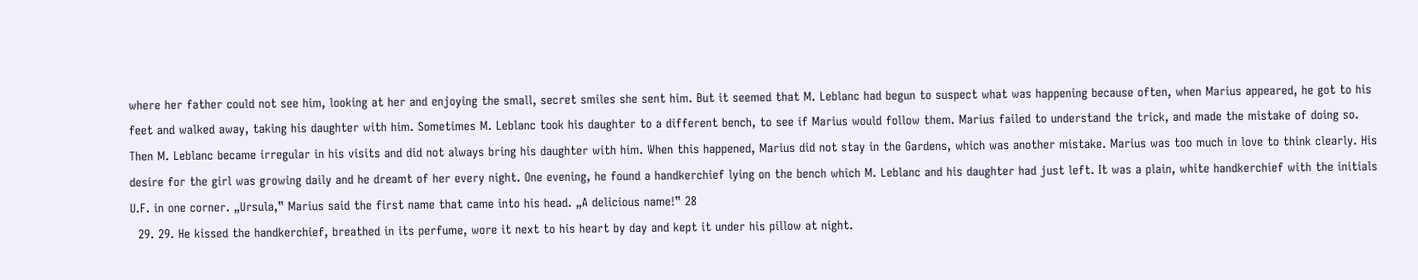where her father could not see him, looking at her and enjoying the small, secret smiles she sent him. But it seemed that M. Leblanc had begun to suspect what was happening because often, when Marius appeared, he got to his feet and walked away, taking his daughter with him. Sometimes M. Leblanc took his daughter to a different bench, to see if Marius would follow them. Marius failed to understand the trick, and made the mistake of doing so. Then M. Leblanc became irregular in his visits and did not always bring his daughter with him. When this happened, Marius did not stay in the Gardens, which was another mistake. Marius was too much in love to think clearly. His desire for the girl was growing daily and he dreamt of her every night. One evening, he found a handkerchief lying on the bench which M. Leblanc and his daughter had just left. It was a plain, white handkerchief with the initials U.F. in one corner. „Ursula,‟ Marius said the first name that came into his head. „A delicious name!‟ 28
  29. 29. He kissed the handkerchief, breathed in its perfume, wore it next to his heart by day and kept it under his pillow at night.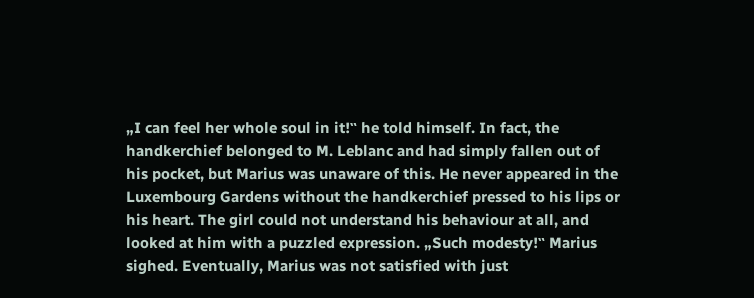„I can feel her whole soul in it!‟ he told himself. In fact, the handkerchief belonged to M. Leblanc and had simply fallen out of his pocket, but Marius was unaware of this. He never appeared in the Luxembourg Gardens without the handkerchief pressed to his lips or his heart. The girl could not understand his behaviour at all, and looked at him with a puzzled expression. „Such modesty!‟ Marius sighed. Eventually, Marius was not satisfied with just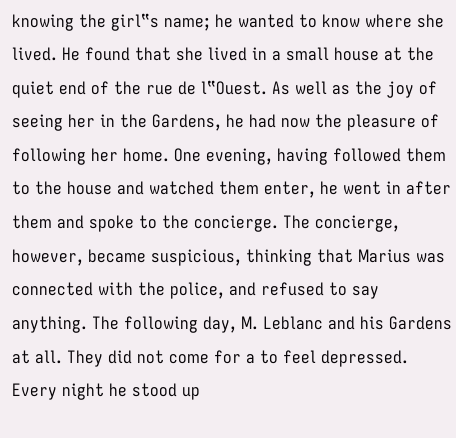knowing the girl‟s name; he wanted to know where she lived. He found that she lived in a small house at the quiet end of the rue de l‟Ouest. As well as the joy of seeing her in the Gardens, he had now the pleasure of following her home. One evening, having followed them to the house and watched them enter, he went in after them and spoke to the concierge. The concierge, however, became suspicious, thinking that Marius was connected with the police, and refused to say anything. The following day, M. Leblanc and his Gardens at all. They did not come for a to feel depressed. Every night he stood up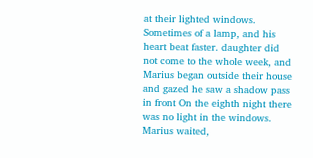at their lighted windows. Sometimes of a lamp, and his heart beat faster. daughter did not come to the whole week, and Marius began outside their house and gazed he saw a shadow pass in front On the eighth night there was no light in the windows. Marius waited,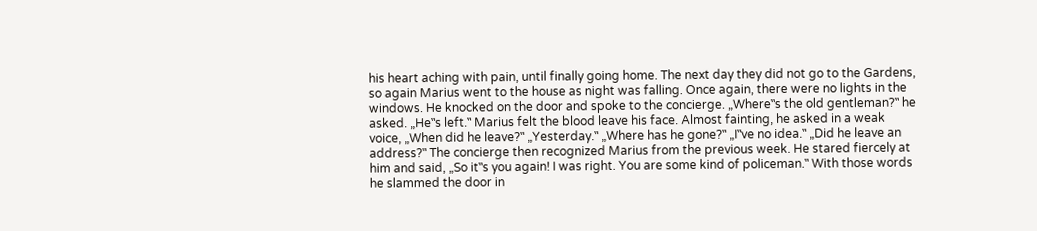his heart aching with pain, until finally going home. The next day they did not go to the Gardens, so again Marius went to the house as night was falling. Once again, there were no lights in the windows. He knocked on the door and spoke to the concierge. „Where‟s the old gentleman?‟ he asked. „He‟s left.‟ Marius felt the blood leave his face. Almost fainting, he asked in a weak voice, „When did he leave?‟ „Yesterday.‟ „Where has he gone?‟ „I‟ve no idea.‟ „Did he leave an address?‟ The concierge then recognized Marius from the previous week. He stared fiercely at him and said, „So it‟s you again! I was right. You are some kind of policeman.‟ With those words he slammed the door in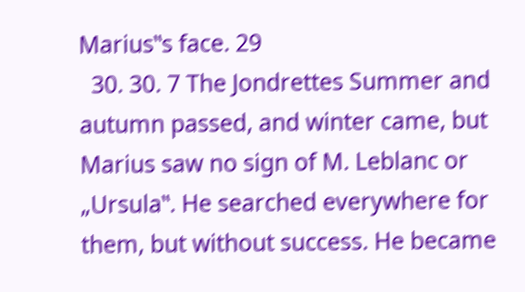Marius‟s face. 29
  30. 30. 7 The Jondrettes Summer and autumn passed, and winter came, but Marius saw no sign of M. Leblanc or „Ursula‟. He searched everywhere for them, but without success. He became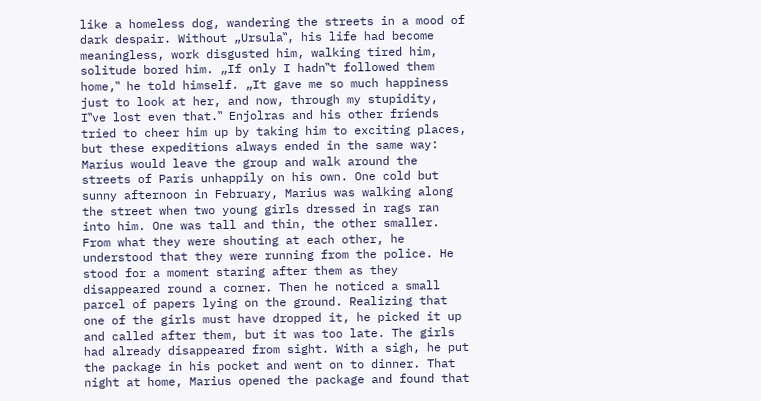like a homeless dog, wandering the streets in a mood of dark despair. Without „Ursula‟, his life had become meaningless, work disgusted him, walking tired him, solitude bored him. „If only I hadn‟t followed them home,‟ he told himself. „It gave me so much happiness just to look at her, and now, through my stupidity, I‟ve lost even that.‟ Enjolras and his other friends tried to cheer him up by taking him to exciting places, but these expeditions always ended in the same way: Marius would leave the group and walk around the streets of Paris unhappily on his own. One cold but sunny afternoon in February, Marius was walking along the street when two young girls dressed in rags ran into him. One was tall and thin, the other smaller. From what they were shouting at each other, he understood that they were running from the police. He stood for a moment staring after them as they disappeared round a corner. Then he noticed a small parcel of papers lying on the ground. Realizing that one of the girls must have dropped it, he picked it up and called after them, but it was too late. The girls had already disappeared from sight. With a sigh, he put the package in his pocket and went on to dinner. That night at home, Marius opened the package and found that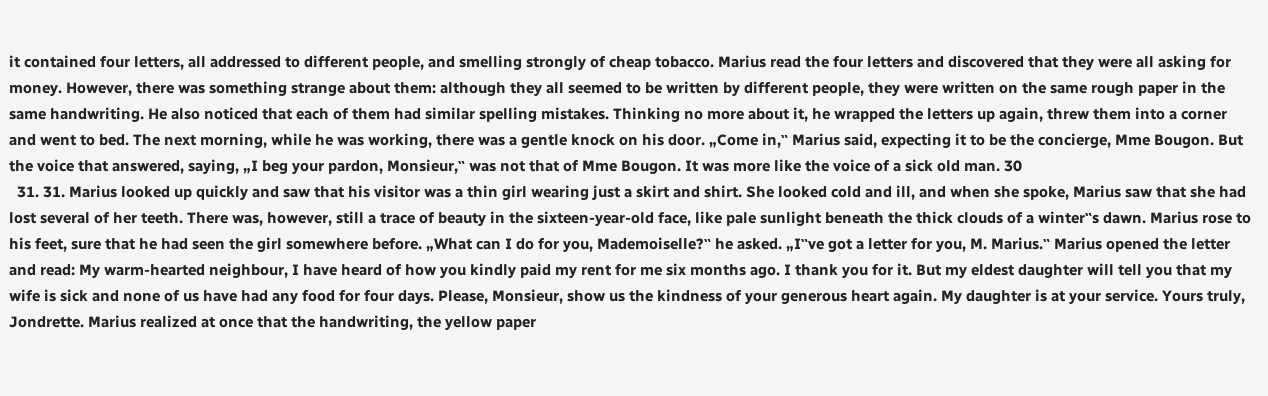it contained four letters, all addressed to different people, and smelling strongly of cheap tobacco. Marius read the four letters and discovered that they were all asking for money. However, there was something strange about them: although they all seemed to be written by different people, they were written on the same rough paper in the same handwriting. He also noticed that each of them had similar spelling mistakes. Thinking no more about it, he wrapped the letters up again, threw them into a corner and went to bed. The next morning, while he was working, there was a gentle knock on his door. „Come in,‟ Marius said, expecting it to be the concierge, Mme Bougon. But the voice that answered, saying, „I beg your pardon, Monsieur,‟ was not that of Mme Bougon. It was more like the voice of a sick old man. 30
  31. 31. Marius looked up quickly and saw that his visitor was a thin girl wearing just a skirt and shirt. She looked cold and ill, and when she spoke, Marius saw that she had lost several of her teeth. There was, however, still a trace of beauty in the sixteen-year-old face, like pale sunlight beneath the thick clouds of a winter‟s dawn. Marius rose to his feet, sure that he had seen the girl somewhere before. „What can I do for you, Mademoiselle?‟ he asked. „I‟ve got a letter for you, M. Marius.‟ Marius opened the letter and read: My warm-hearted neighbour, I have heard of how you kindly paid my rent for me six months ago. I thank you for it. But my eldest daughter will tell you that my wife is sick and none of us have had any food for four days. Please, Monsieur, show us the kindness of your generous heart again. My daughter is at your service. Yours truly, Jondrette. Marius realized at once that the handwriting, the yellow paper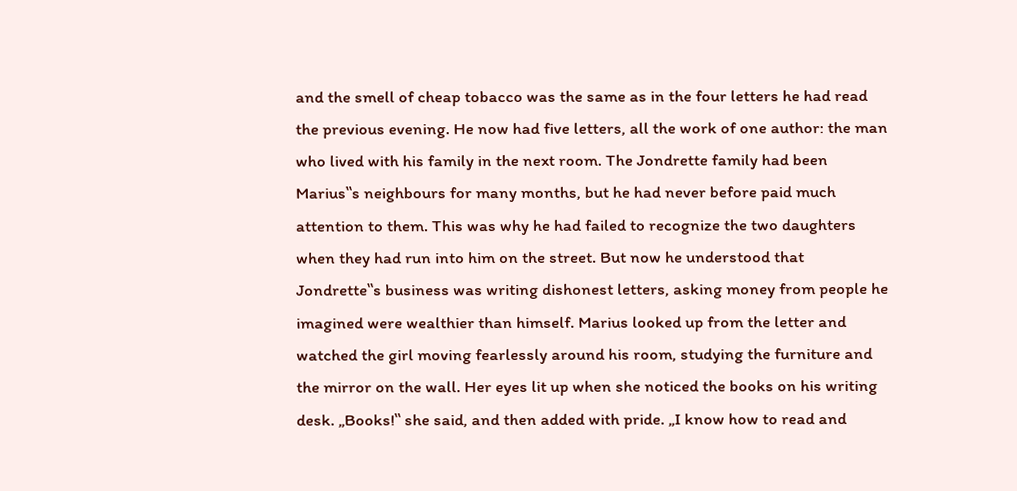and the smell of cheap tobacco was the same as in the four letters he had read the previous evening. He now had five letters, all the work of one author: the man who lived with his family in the next room. The Jondrette family had been Marius‟s neighbours for many months, but he had never before paid much attention to them. This was why he had failed to recognize the two daughters when they had run into him on the street. But now he understood that Jondrette‟s business was writing dishonest letters, asking money from people he imagined were wealthier than himself. Marius looked up from the letter and watched the girl moving fearlessly around his room, studying the furniture and the mirror on the wall. Her eyes lit up when she noticed the books on his writing desk. „Books!‟ she said, and then added with pride. „I know how to read and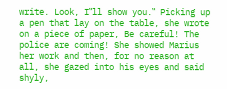write. Look, I‟ll show you.‟ Picking up a pen that lay on the table, she wrote on a piece of paper, Be careful! The police are coming! She showed Marius her work and then, for no reason at all, she gazed into his eyes and said shyly,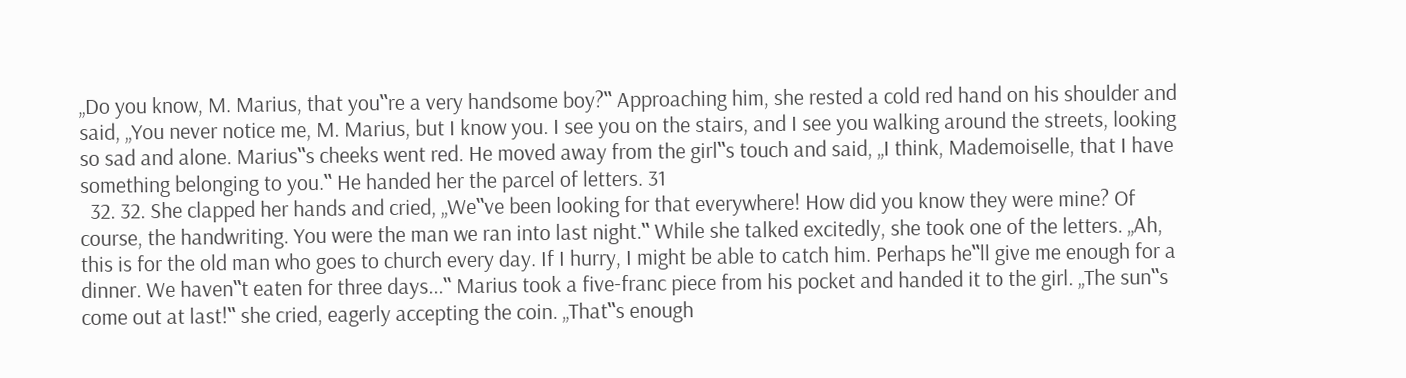„Do you know, M. Marius, that you‟re a very handsome boy?‟ Approaching him, she rested a cold red hand on his shoulder and said, „You never notice me, M. Marius, but I know you. I see you on the stairs, and I see you walking around the streets, looking so sad and alone. Marius‟s cheeks went red. He moved away from the girl‟s touch and said, „I think, Mademoiselle, that I have something belonging to you.‟ He handed her the parcel of letters. 31
  32. 32. She clapped her hands and cried, „We‟ve been looking for that everywhere! How did you know they were mine? Of course, the handwriting. You were the man we ran into last night.‟ While she talked excitedly, she took one of the letters. „Ah, this is for the old man who goes to church every day. If I hurry, I might be able to catch him. Perhaps he‟ll give me enough for a dinner. We haven‟t eaten for three days...‟ Marius took a five-franc piece from his pocket and handed it to the girl. „The sun‟s come out at last!‟ she cried, eagerly accepting the coin. „That‟s enough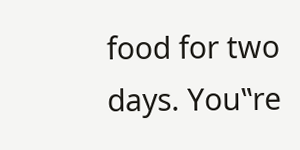food for two days. You‟re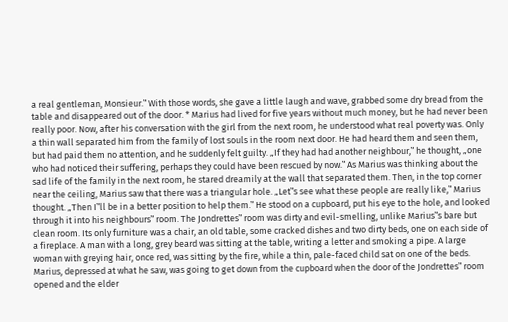a real gentleman, Monsieur.‟ With those words, she gave a little laugh and wave, grabbed some dry bread from the table and disappeared out of the door. * Marius had lived for five years without much money, but he had never been really poor. Now, after his conversation with the girl from the next room, he understood what real poverty was. Only a thin wall separated him from the family of lost souls in the room next door. He had heard them and seen them, but had paid them no attention, and he suddenly felt guilty. „If they had had another neighbour,‟ he thought, „one who had noticed their suffering, perhaps they could have been rescued by now.‟ As Marius was thinking about the sad life of the family in the next room, he stared dreamily at the wall that separated them. Then, in the top corner near the ceiling, Marius saw that there was a triangular hole. „Let‟s see what these people are really like,‟ Marius thought. „Then I‟ll be in a better position to help them.‟ He stood on a cupboard, put his eye to the hole, and looked through it into his neighbours‟ room. The Jondrettes‟ room was dirty and evil-smelling, unlike Marius‟s bare but clean room. Its only furniture was a chair, an old table, some cracked dishes and two dirty beds, one on each side of a fireplace. A man with a long, grey beard was sitting at the table, writing a letter and smoking a pipe. A large woman with greying hair, once red, was sitting by the fire, while a thin, pale-faced child sat on one of the beds. Marius, depressed at what he saw, was going to get down from the cupboard when the door of the Jondrettes‟ room opened and the elder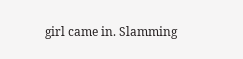girl came in. Slamming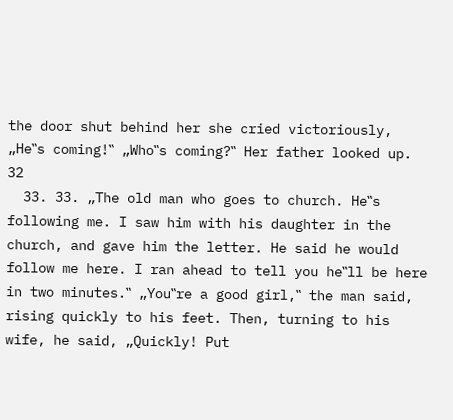the door shut behind her she cried victoriously, „He‟s coming!‟ „Who‟s coming?‟ Her father looked up. 32
  33. 33. „The old man who goes to church. He‟s following me. I saw him with his daughter in the church, and gave him the letter. He said he would follow me here. I ran ahead to tell you he‟ll be here in two minutes.‟ „You‟re a good girl,‟ the man said, rising quickly to his feet. Then, turning to his wife, he said, „Quickly! Put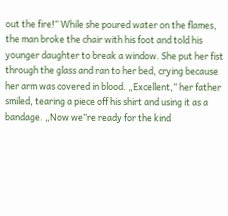out the fire!‟ While she poured water on the flames, the man broke the chair with his foot and told his younger daughter to break a window. She put her fist through the glass and ran to her bed, crying because her arm was covered in blood. „Excellent,‟ her father smiled, tearing a piece off his shirt and using it as a bandage. „Now we‟re ready for the kind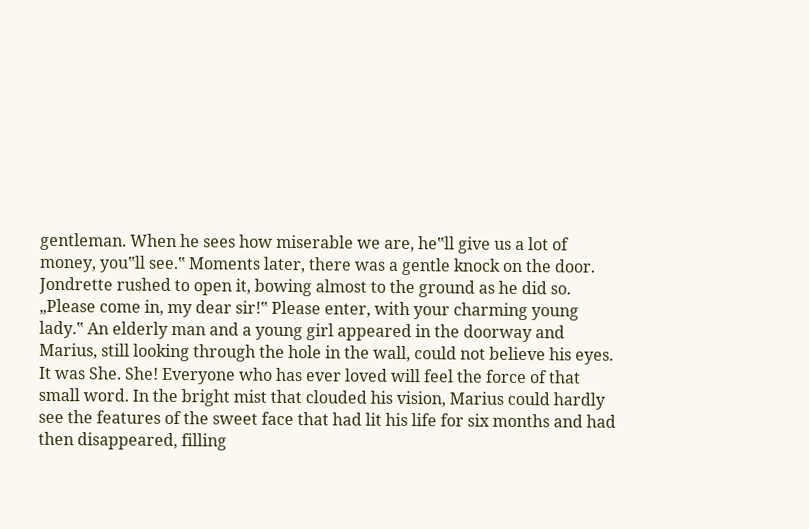gentleman. When he sees how miserable we are, he‟ll give us a lot of money, you‟ll see.‟ Moments later, there was a gentle knock on the door. Jondrette rushed to open it, bowing almost to the ground as he did so. „Please come in, my dear sir!‟ Please enter, with your charming young lady.‟ An elderly man and a young girl appeared in the doorway and Marius, still looking through the hole in the wall, could not believe his eyes. It was She. She! Everyone who has ever loved will feel the force of that small word. In the bright mist that clouded his vision, Marius could hardly see the features of the sweet face that had lit his life for six months and had then disappeared, filling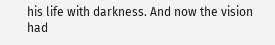his life with darkness. And now the vision had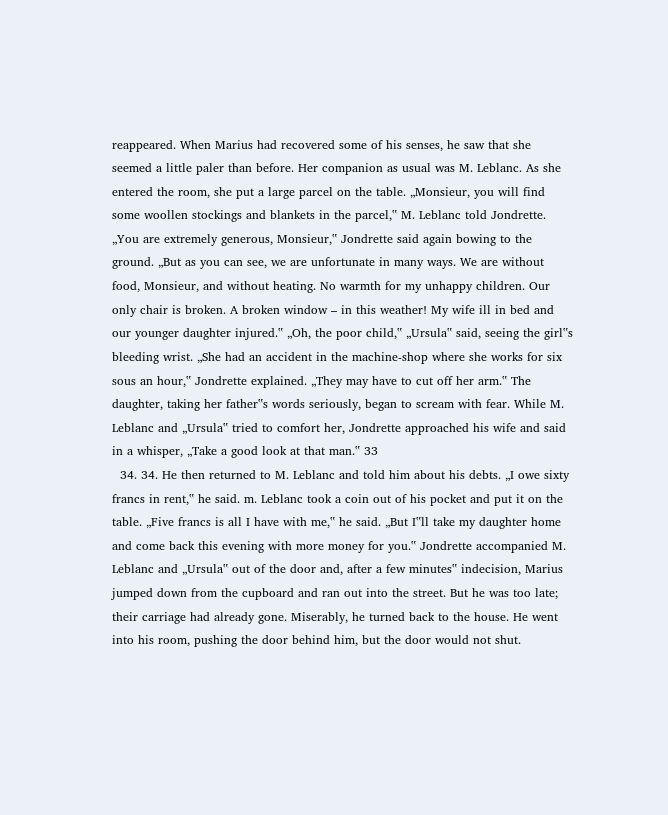reappeared. When Marius had recovered some of his senses, he saw that she seemed a little paler than before. Her companion as usual was M. Leblanc. As she entered the room, she put a large parcel on the table. „Monsieur, you will find some woollen stockings and blankets in the parcel,‟ M. Leblanc told Jondrette. „You are extremely generous, Monsieur,‟ Jondrette said again bowing to the ground. „But as you can see, we are unfortunate in many ways. We are without food, Monsieur, and without heating. No warmth for my unhappy children. Our only chair is broken. A broken window – in this weather! My wife ill in bed and our younger daughter injured.‟ „Oh, the poor child,‟ „Ursula‟ said, seeing the girl‟s bleeding wrist. „She had an accident in the machine-shop where she works for six sous an hour,‟ Jondrette explained. „They may have to cut off her arm.‟ The daughter, taking her father‟s words seriously, began to scream with fear. While M. Leblanc and „Ursula‟ tried to comfort her, Jondrette approached his wife and said in a whisper, „Take a good look at that man.‟ 33
  34. 34. He then returned to M. Leblanc and told him about his debts. „I owe sixty francs in rent,‟ he said. m. Leblanc took a coin out of his pocket and put it on the table. „Five francs is all I have with me,‟ he said. „But I‟ll take my daughter home and come back this evening with more money for you.‟ Jondrette accompanied M. Leblanc and „Ursula‟ out of the door and, after a few minutes‟ indecision, Marius jumped down from the cupboard and ran out into the street. But he was too late; their carriage had already gone. Miserably, he turned back to the house. He went into his room, pushing the door behind him, but the door would not shut.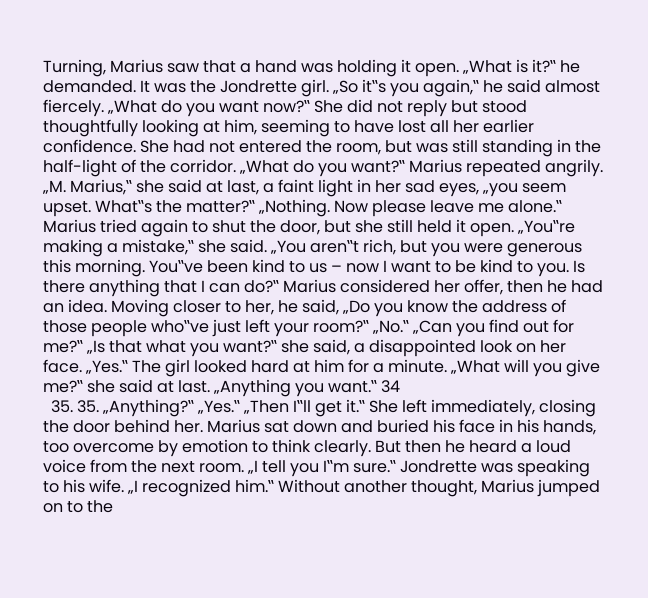Turning, Marius saw that a hand was holding it open. „What is it?‟ he demanded. It was the Jondrette girl. „So it‟s you again,‟ he said almost fiercely. „What do you want now?‟ She did not reply but stood thoughtfully looking at him, seeming to have lost all her earlier confidence. She had not entered the room, but was still standing in the half-light of the corridor. „What do you want?‟ Marius repeated angrily. „M. Marius,‟ she said at last, a faint light in her sad eyes, „you seem upset. What‟s the matter?‟ „Nothing. Now please leave me alone.‟ Marius tried again to shut the door, but she still held it open. „You‟re making a mistake,‟ she said. „You aren‟t rich, but you were generous this morning. You‟ve been kind to us – now I want to be kind to you. Is there anything that I can do?‟ Marius considered her offer, then he had an idea. Moving closer to her, he said, „Do you know the address of those people who‟ve just left your room?‟ „No.‟ „Can you find out for me?‟ „Is that what you want?‟ she said, a disappointed look on her face. „Yes.‟ The girl looked hard at him for a minute. „What will you give me?‟ she said at last. „Anything you want.‟ 34
  35. 35. „Anything?‟ „Yes.‟ „Then I‟ll get it.‟ She left immediately, closing the door behind her. Marius sat down and buried his face in his hands, too overcome by emotion to think clearly. But then he heard a loud voice from the next room. „I tell you I‟m sure.‟ Jondrette was speaking to his wife. „I recognized him.‟ Without another thought, Marius jumped on to the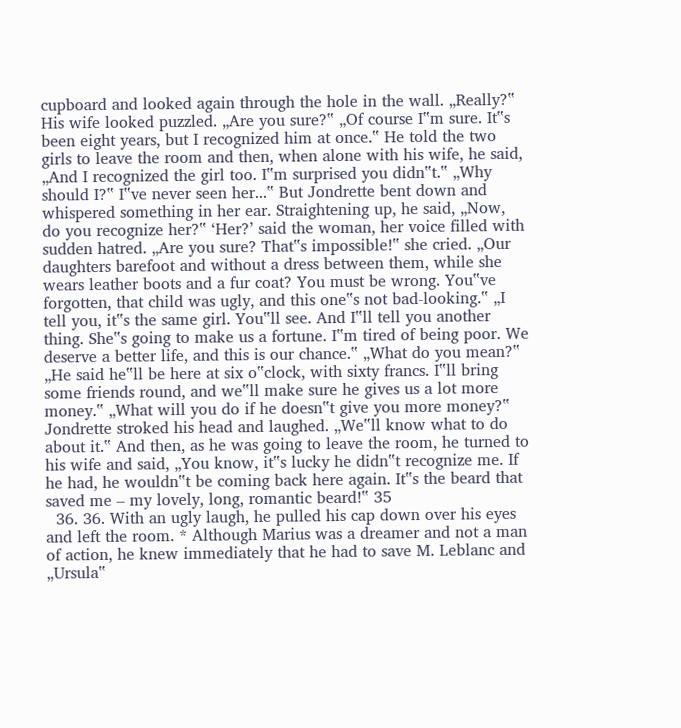cupboard and looked again through the hole in the wall. „Really?‟ His wife looked puzzled. „Are you sure?‟ „Of course I‟m sure. It‟s been eight years, but I recognized him at once.‟ He told the two girls to leave the room and then, when alone with his wife, he said, „And I recognized the girl too. I‟m surprised you didn‟t.‟ „Why should I?‟ I‟ve never seen her...‟ But Jondrette bent down and whispered something in her ear. Straightening up, he said, „Now, do you recognize her?‟ ‘Her?’ said the woman, her voice filled with sudden hatred. „Are you sure? That‟s impossible!‟ she cried. „Our daughters barefoot and without a dress between them, while she wears leather boots and a fur coat? You must be wrong. You‟ve forgotten, that child was ugly, and this one‟s not bad-looking.‟ „I tell you, it‟s the same girl. You‟ll see. And I‟ll tell you another thing. She‟s going to make us a fortune. I‟m tired of being poor. We deserve a better life, and this is our chance.‟ „What do you mean?‟ „He said he‟ll be here at six o‟clock, with sixty francs. I‟ll bring some friends round, and we‟ll make sure he gives us a lot more money.‟ „What will you do if he doesn‟t give you more money?‟ Jondrette stroked his head and laughed. „We‟ll know what to do about it.‟ And then, as he was going to leave the room, he turned to his wife and said, „You know, it‟s lucky he didn‟t recognize me. If he had, he wouldn‟t be coming back here again. It‟s the beard that saved me – my lovely, long, romantic beard!‟ 35
  36. 36. With an ugly laugh, he pulled his cap down over his eyes and left the room. * Although Marius was a dreamer and not a man of action, he knew immediately that he had to save M. Leblanc and „Ursula‟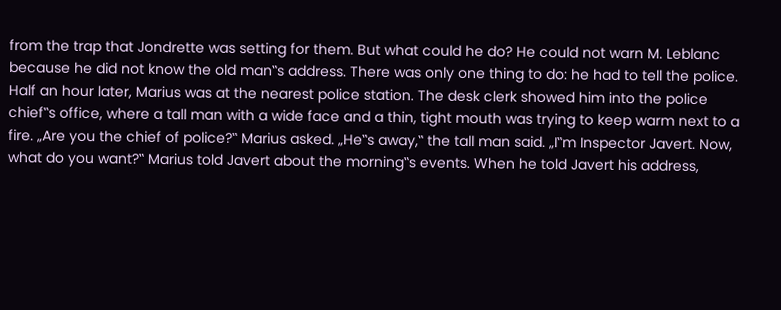from the trap that Jondrette was setting for them. But what could he do? He could not warn M. Leblanc because he did not know the old man‟s address. There was only one thing to do: he had to tell the police. Half an hour later, Marius was at the nearest police station. The desk clerk showed him into the police chief‟s office, where a tall man with a wide face and a thin, tight mouth was trying to keep warm next to a fire. „Are you the chief of police?‟ Marius asked. „He‟s away,‟ the tall man said. „I‟m Inspector Javert. Now, what do you want?‟ Marius told Javert about the morning‟s events. When he told Javert his address,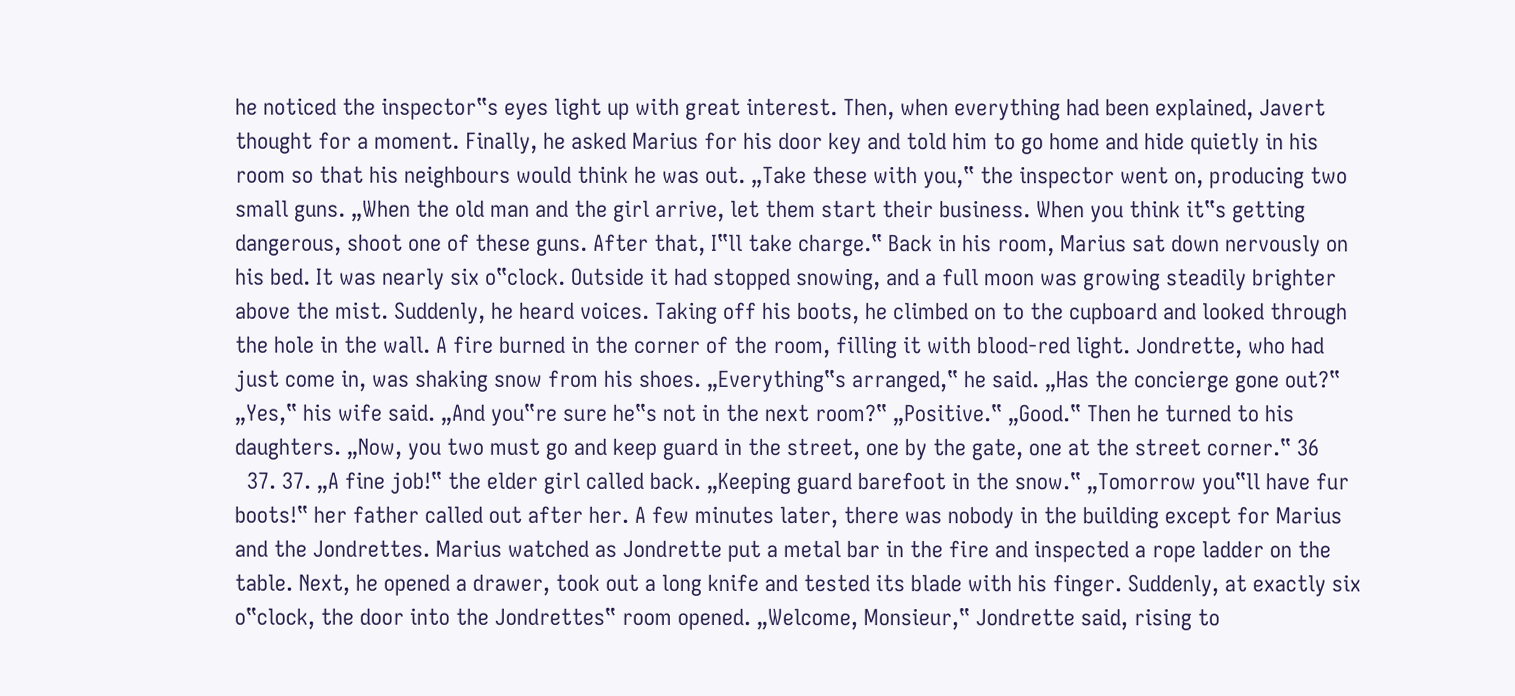he noticed the inspector‟s eyes light up with great interest. Then, when everything had been explained, Javert thought for a moment. Finally, he asked Marius for his door key and told him to go home and hide quietly in his room so that his neighbours would think he was out. „Take these with you,‟ the inspector went on, producing two small guns. „When the old man and the girl arrive, let them start their business. When you think it‟s getting dangerous, shoot one of these guns. After that, I‟ll take charge.‟ Back in his room, Marius sat down nervously on his bed. It was nearly six o‟clock. Outside it had stopped snowing, and a full moon was growing steadily brighter above the mist. Suddenly, he heard voices. Taking off his boots, he climbed on to the cupboard and looked through the hole in the wall. A fire burned in the corner of the room, filling it with blood-red light. Jondrette, who had just come in, was shaking snow from his shoes. „Everything‟s arranged,‟ he said. „Has the concierge gone out?‟ „Yes,‟ his wife said. „And you‟re sure he‟s not in the next room?‟ „Positive.‟ „Good.‟ Then he turned to his daughters. „Now, you two must go and keep guard in the street, one by the gate, one at the street corner.‟ 36
  37. 37. „A fine job!‟ the elder girl called back. „Keeping guard barefoot in the snow.‟ „Tomorrow you‟ll have fur boots!‟ her father called out after her. A few minutes later, there was nobody in the building except for Marius and the Jondrettes. Marius watched as Jondrette put a metal bar in the fire and inspected a rope ladder on the table. Next, he opened a drawer, took out a long knife and tested its blade with his finger. Suddenly, at exactly six o‟clock, the door into the Jondrettes‟ room opened. „Welcome, Monsieur,‟ Jondrette said, rising to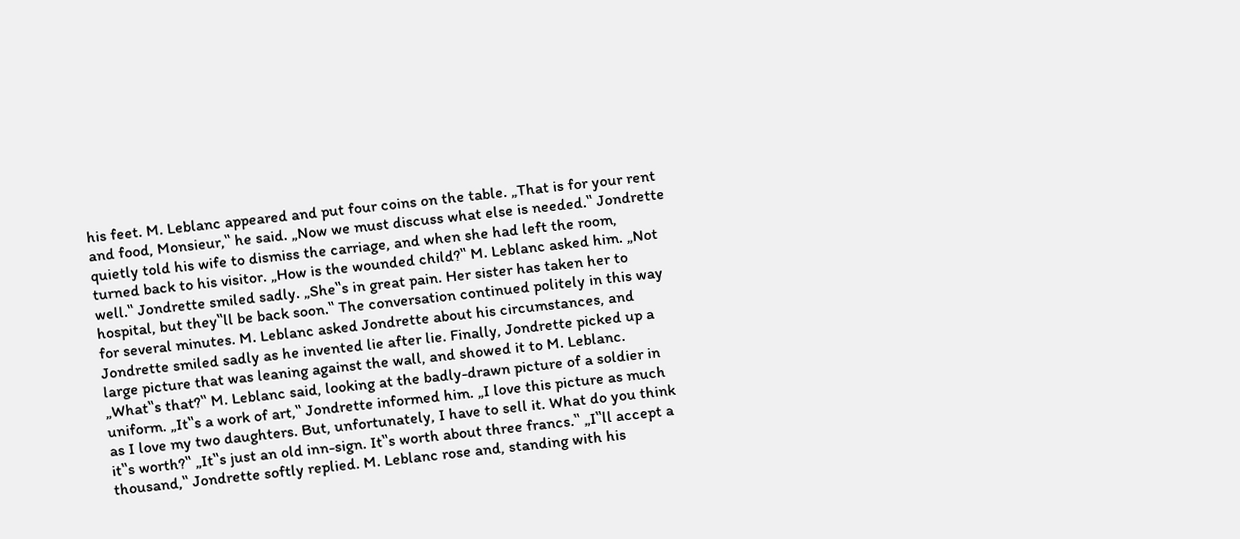his feet. M. Leblanc appeared and put four coins on the table. „That is for your rent and food, Monsieur,‟ he said. „Now we must discuss what else is needed.‟ Jondrette quietly told his wife to dismiss the carriage, and when she had left the room, turned back to his visitor. „How is the wounded child?‟ M. Leblanc asked him. „Not well.‟ Jondrette smiled sadly. „She‟s in great pain. Her sister has taken her to hospital, but they‟ll be back soon.‟ The conversation continued politely in this way for several minutes. M. Leblanc asked Jondrette about his circumstances, and Jondrette smiled sadly as he invented lie after lie. Finally, Jondrette picked up a large picture that was leaning against the wall, and showed it to M. Leblanc. „What‟s that?‟ M. Leblanc said, looking at the badly-drawn picture of a soldier in uniform. „It‟s a work of art,‟ Jondrette informed him. „I love this picture as much as I love my two daughters. But, unfortunately, I have to sell it. What do you think it‟s worth?‟ „It‟s just an old inn-sign. It‟s worth about three francs.‟ „I‟ll accept a thousand,‟ Jondrette softly replied. M. Leblanc rose and, standing with his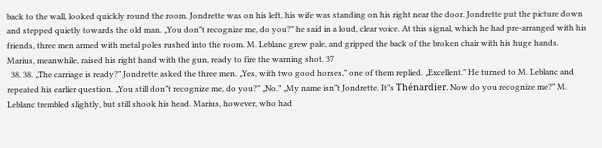back to the wall, looked quickly round the room. Jondrette was on his left, his wife was standing on his right near the door. Jondrette put the picture down and stepped quietly towards the old man. „You don‟t recognize me, do you?‟ he said in a loud, clear voice. At this signal, which he had pre-arranged with his friends, three men armed with metal poles rushed into the room. M. Leblanc grew pale, and gripped the back of the broken chair with his huge hands. Marius, meanwhile, raised his right hand with the gun, ready to fire the warning shot. 37
  38. 38. „The carriage is ready?‟ Jondrette asked the three men. „Yes, with two good horses,‟ one of them replied. „Excellent.‟ He turned to M. Leblanc and repeated his earlier question. „You still don‟t recognize me, do you?‟ „No.‟ „My name isn‟t Jondrette. It‟s Thénardier. Now do you recognize me?‟ M. Leblanc trembled slightly, but still shook his head. Marius, however, who had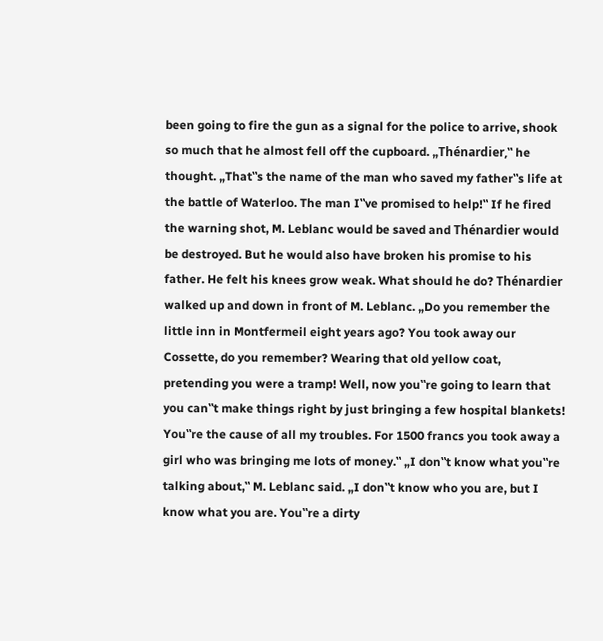been going to fire the gun as a signal for the police to arrive, shook so much that he almost fell off the cupboard. „Thénardier,‟ he thought. „That‟s the name of the man who saved my father‟s life at the battle of Waterloo. The man I‟ve promised to help!‟ If he fired the warning shot, M. Leblanc would be saved and Thénardier would be destroyed. But he would also have broken his promise to his father. He felt his knees grow weak. What should he do? Thénardier walked up and down in front of M. Leblanc. „Do you remember the little inn in Montfermeil eight years ago? You took away our Cossette, do you remember? Wearing that old yellow coat, pretending you were a tramp! Well, now you‟re going to learn that you can‟t make things right by just bringing a few hospital blankets! You‟re the cause of all my troubles. For 1500 francs you took away a girl who was bringing me lots of money.‟ „I don‟t know what you‟re talking about,‟ M. Leblanc said. „I don‟t know who you are, but I know what you are. You‟re a dirty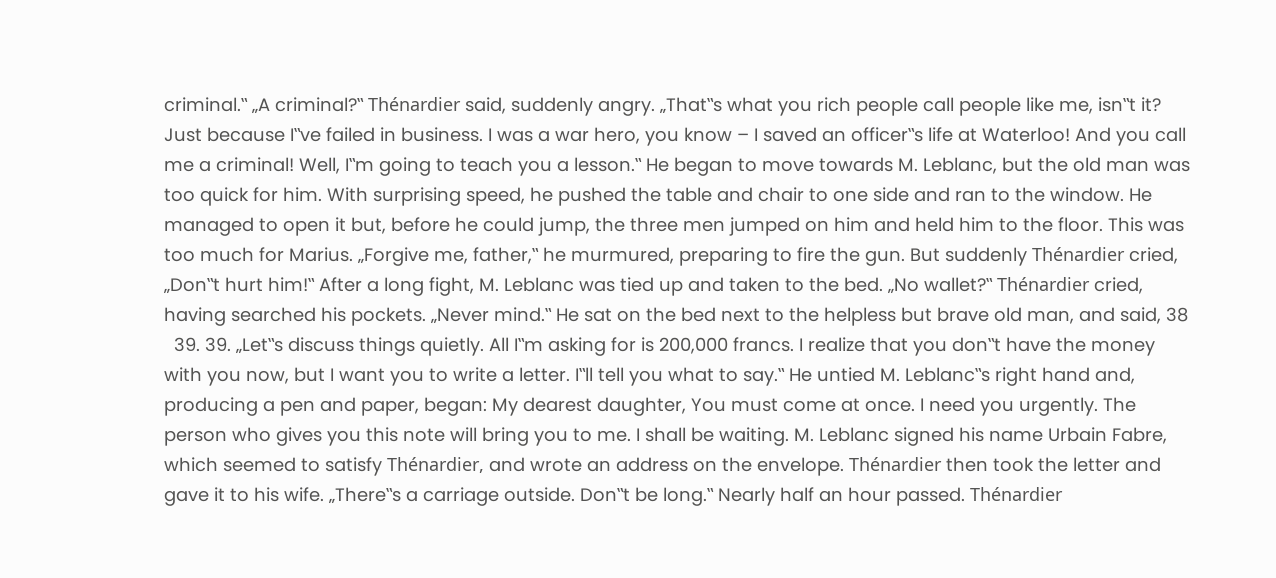criminal.‟ „A criminal?‟ Thénardier said, suddenly angry. „That‟s what you rich people call people like me, isn‟t it? Just because I‟ve failed in business. I was a war hero, you know – I saved an officer‟s life at Waterloo! And you call me a criminal! Well, I‟m going to teach you a lesson.‟ He began to move towards M. Leblanc, but the old man was too quick for him. With surprising speed, he pushed the table and chair to one side and ran to the window. He managed to open it but, before he could jump, the three men jumped on him and held him to the floor. This was too much for Marius. „Forgive me, father,‟ he murmured, preparing to fire the gun. But suddenly Thénardier cried, „Don‟t hurt him!‟ After a long fight, M. Leblanc was tied up and taken to the bed. „No wallet?‟ Thénardier cried, having searched his pockets. „Never mind.‟ He sat on the bed next to the helpless but brave old man, and said, 38
  39. 39. „Let‟s discuss things quietly. All I‟m asking for is 200,000 francs. I realize that you don‟t have the money with you now, but I want you to write a letter. I‟ll tell you what to say.‟ He untied M. Leblanc‟s right hand and, producing a pen and paper, began: My dearest daughter, You must come at once. I need you urgently. The person who gives you this note will bring you to me. I shall be waiting. M. Leblanc signed his name Urbain Fabre, which seemed to satisfy Thénardier, and wrote an address on the envelope. Thénardier then took the letter and gave it to his wife. „There‟s a carriage outside. Don‟t be long.‟ Nearly half an hour passed. Thénardier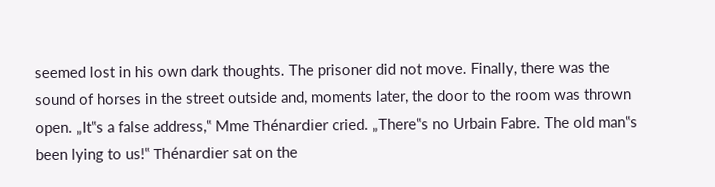seemed lost in his own dark thoughts. The prisoner did not move. Finally, there was the sound of horses in the street outside and, moments later, the door to the room was thrown open. „It‟s a false address,‟ Mme Thénardier cried. „There‟s no Urbain Fabre. The old man‟s been lying to us!‟ Thénardier sat on the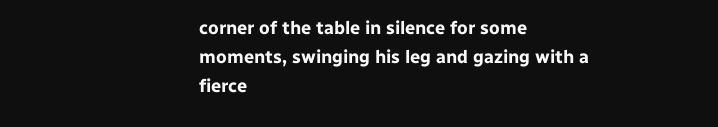corner of the table in silence for some moments, swinging his leg and gazing with a fierce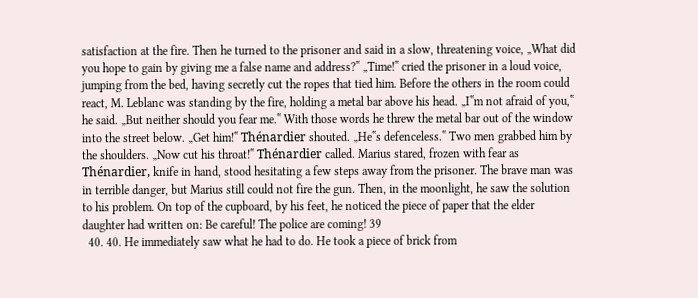satisfaction at the fire. Then he turned to the prisoner and said in a slow, threatening voice, „What did you hope to gain by giving me a false name and address?‟ „Time!‟ cried the prisoner in a loud voice, jumping from the bed, having secretly cut the ropes that tied him. Before the others in the room could react, M. Leblanc was standing by the fire, holding a metal bar above his head. „I‟m not afraid of you,‟ he said. „But neither should you fear me.‟ With those words he threw the metal bar out of the window into the street below. „Get him!‟ Thénardier shouted. „He‟s defenceless.‟ Two men grabbed him by the shoulders. „Now cut his throat!‟ Thénardier called. Marius stared, frozen with fear as Thénardier, knife in hand, stood hesitating a few steps away from the prisoner. The brave man was in terrible danger, but Marius still could not fire the gun. Then, in the moonlight, he saw the solution to his problem. On top of the cupboard, by his feet, he noticed the piece of paper that the elder daughter had written on: Be careful! The police are coming! 39
  40. 40. He immediately saw what he had to do. He took a piece of brick from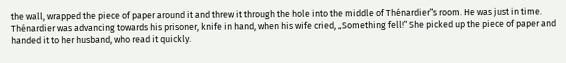the wall, wrapped the piece of paper around it and threw it through the hole into the middle of Thénardier‟s room. He was just in time. Thénardier was advancing towards his prisoner, knife in hand, when his wife cried, „Something fell!‟ She picked up the piece of paper and handed it to her husband, who read it quickly.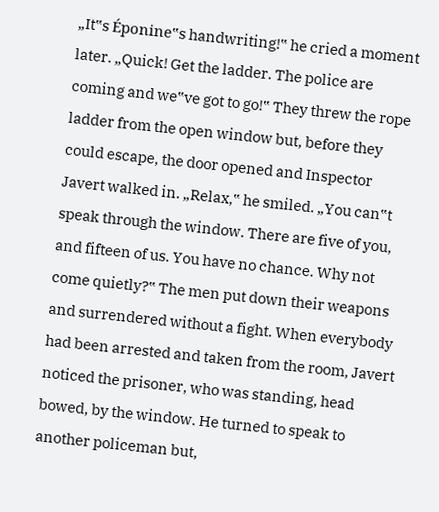„It‟s Éponine‟s handwriting!‟ he cried a moment later. „Quick! Get the ladder. The police are coming and we‟ve got to go!‟ They threw the rope ladder from the open window but, before they could escape, the door opened and Inspector Javert walked in. „Relax,‟ he smiled. „You can‟t speak through the window. There are five of you, and fifteen of us. You have no chance. Why not come quietly?‟ The men put down their weapons and surrendered without a fight. When everybody had been arrested and taken from the room, Javert noticed the prisoner, who was standing, head bowed, by the window. He turned to speak to another policeman but,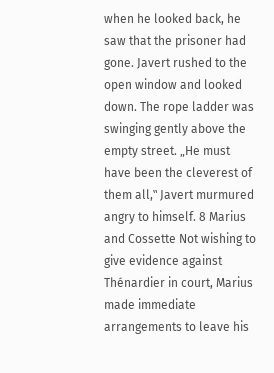when he looked back, he saw that the prisoner had gone. Javert rushed to the open window and looked down. The rope ladder was swinging gently above the empty street. „He must have been the cleverest of them all,‟ Javert murmured angry to himself. 8 Marius and Cossette Not wishing to give evidence against Thénardier in court, Marius made immediate arrangements to leave his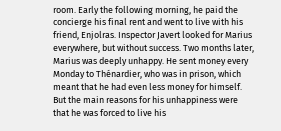room. Early the following morning, he paid the concierge his final rent and went to live with his friend, Enjolras. Inspector Javert looked for Marius everywhere, but without success. Two months later, Marius was deeply unhappy. He sent money every Monday to Thénardier, who was in prison, which meant that he had even less money for himself. But the main reasons for his unhappiness were that he was forced to live his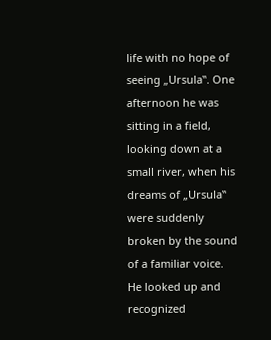life with no hope of seeing „Ursula‟. One afternoon he was sitting in a field, looking down at a small river, when his dreams of „Ursula‟ were suddenly broken by the sound of a familiar voice. He looked up and recognized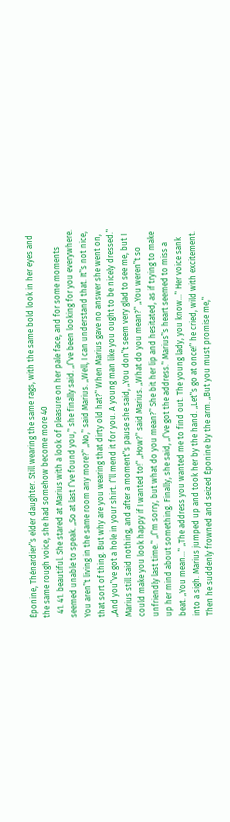Éponine, Thénardier‟s elder daughter. Still wearing the same rags, with the same bold look in her eyes and the same rough voice, she had somehow become more 40
  41. 41. beautiful. She stared at Marius with a look of pleasure on her pale face, and for some moments seemed unable to speak. „So at last I‟ve found you,‟ she finally said. „I‟ve been looking for you everywhere. You aren‟t living in the same room any more?‟ „No,‟ said Marius. „Well, I can understand that. It‟s not nice, that sort of thing. But why are you wearing that dirty old hat?‟ When Marius gave no answer she went on, „And you‟ve got a hole in your shirt. I‟ll mend it for you. A young man like you ought to be nicely dressed.‟ Marius still said nothing, and after a moment‟s pause she said, „You don‟t seem very glad to see me, but I could make you look happy if I wanted to!‟ „How?‟ said Marius. „What do you mean?‟ „You weren‟t so unfriendly last time.‟ „I‟m sorry, but what do you mean?‟ She bit her lip and hesitated, as if trying to make up her mind about something. Finally, she said, „I‟ve got the address.‟ Marius‟s heart seemed to miss a beat. „You mean...‟ „The address you wanted me to find out. The young lady, you know...‟ Her voice sank into a sigh. Marius jumped up and took her by the hand. „Let‟s go at once!‟ he cried, wild with excitement. Then he suddenly frowned and seized Éponine by the arm. „But you must promise me,‟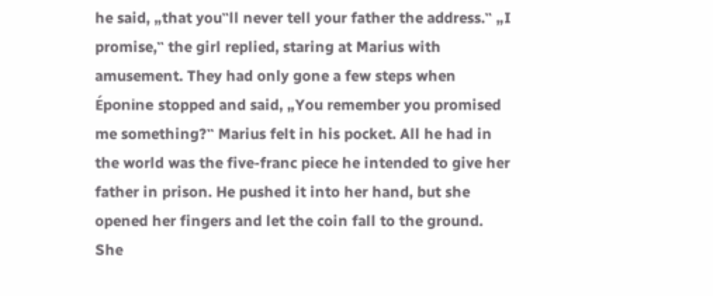he said, „that you‟ll never tell your father the address.‟ „I promise,‟ the girl replied, staring at Marius with amusement. They had only gone a few steps when Éponine stopped and said, „You remember you promised me something?‟ Marius felt in his pocket. All he had in the world was the five-franc piece he intended to give her father in prison. He pushed it into her hand, but she opened her fingers and let the coin fall to the ground. She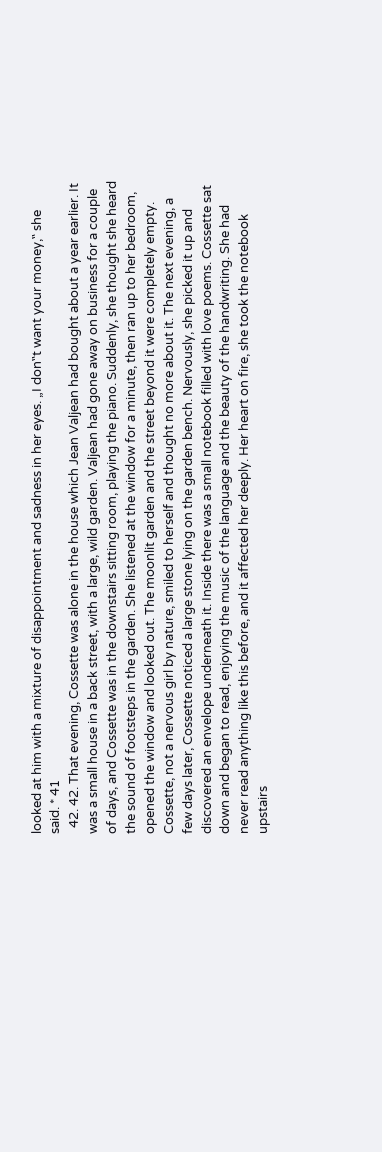looked at him with a mixture of disappointment and sadness in her eyes. „I don‟t want your money,‟ she said. * 41
  42. 42. That evening, Cossette was alone in the house which Jean Valjean had bought about a year earlier. It was a small house in a back street, with a large, wild garden. Valjean had gone away on business for a couple of days, and Cossette was in the downstairs sitting room, playing the piano. Suddenly, she thought she heard the sound of footsteps in the garden. She listened at the window for a minute, then ran up to her bedroom, opened the window and looked out. The moonlit garden and the street beyond it were completely empty. Cossette, not a nervous girl by nature, smiled to herself and thought no more about it. The next evening, a few days later, Cossette noticed a large stone lying on the garden bench. Nervously, she picked it up and discovered an envelope underneath it. Inside there was a small notebook filled with love poems. Cossette sat down and began to read, enjoying the music of the language and the beauty of the handwriting. She had never read anything like this before, and it affected her deeply. Her heart on fire, she took the notebook upstairs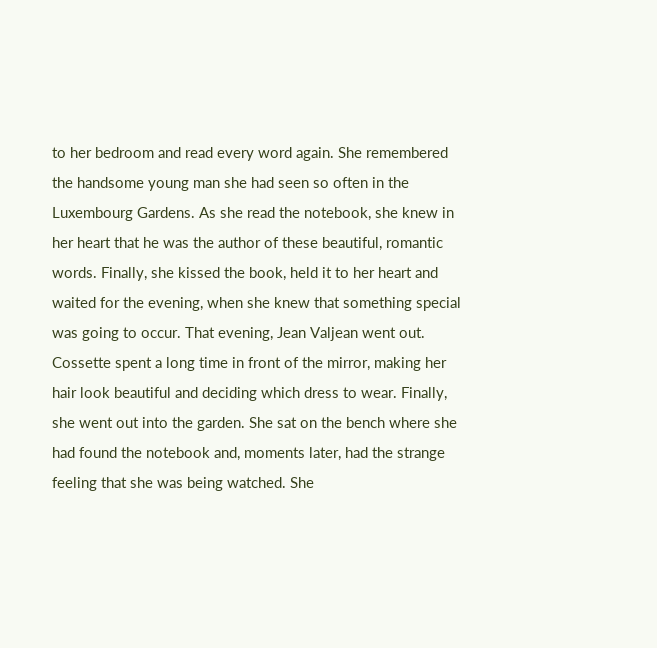to her bedroom and read every word again. She remembered the handsome young man she had seen so often in the Luxembourg Gardens. As she read the notebook, she knew in her heart that he was the author of these beautiful, romantic words. Finally, she kissed the book, held it to her heart and waited for the evening, when she knew that something special was going to occur. That evening, Jean Valjean went out. Cossette spent a long time in front of the mirror, making her hair look beautiful and deciding which dress to wear. Finally, she went out into the garden. She sat on the bench where she had found the notebook and, moments later, had the strange feeling that she was being watched. She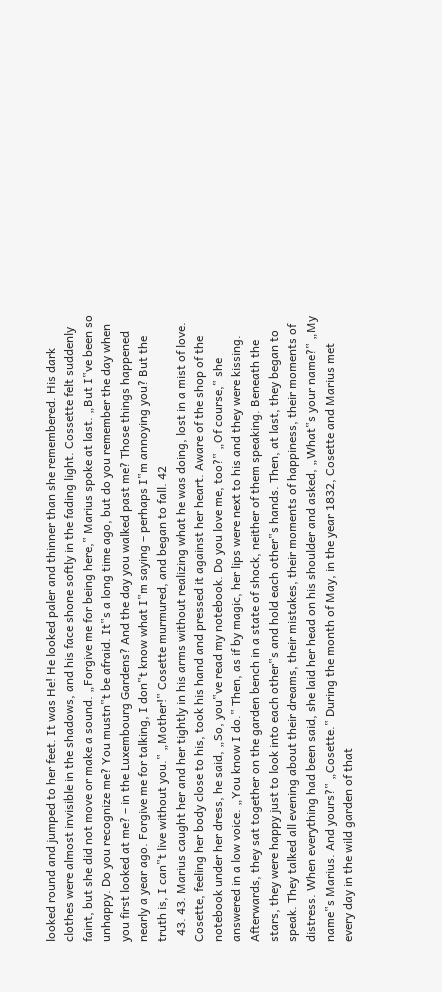looked round and jumped to her feet. It was He! He looked paler and thinner than she remembered. His dark clothes were almost invisible in the shadows, and his face shone softly in the fading light. Cossette felt suddenly faint, but she did not move or make a sound. „Forgive me for being here,‟ Marius spoke at last. „But I‟ve been so unhappy. Do you recognize me? You mustn‟t be afraid. It‟s a long time ago, but do you remember the day when you first looked at me? – in the Luxembourg Gardens? And the day you walked past me? Those things happened nearly a year ago. Forgive me for talking, I don‟t know what I‟m saying – perhaps I‟m annoying you? But the truth is, I can‟t live without you.‟ „Mother!‟ Cosette murmured, and began to fall. 42
  43. 43. Marius caught her and her tightly in his arms without realizing what he was doing, lost in a mist of love. Cosette, feeling her body close to his, took his hand and pressed it against her heart. Aware of the shop of the notebook under her dress, he said, „So, you‟ve read my notebook. Do you love me, too?‟ „Of course,‟ she answered in a low voice. „You know I do.‟ Then, as if by magic, her lips were next to his and they were kissing. Afterwards, they sat together on the garden bench in a state of shock, neither of them speaking. Beneath the stars, they were happy just to look into each other‟s and hold each other‟s hands. Then, at last, they began to speak. They talked all evening about their dreams, their mistakes, their moments of happiness, their moments of distress. When everything had been said, she laid her head on his shoulder and asked, „What‟s your name?‟ „My name‟s Marius. And yours?‟ „Cosette.‟ During the month of May, in the year 1832, Cosette and Marius met every day in the wild garden of that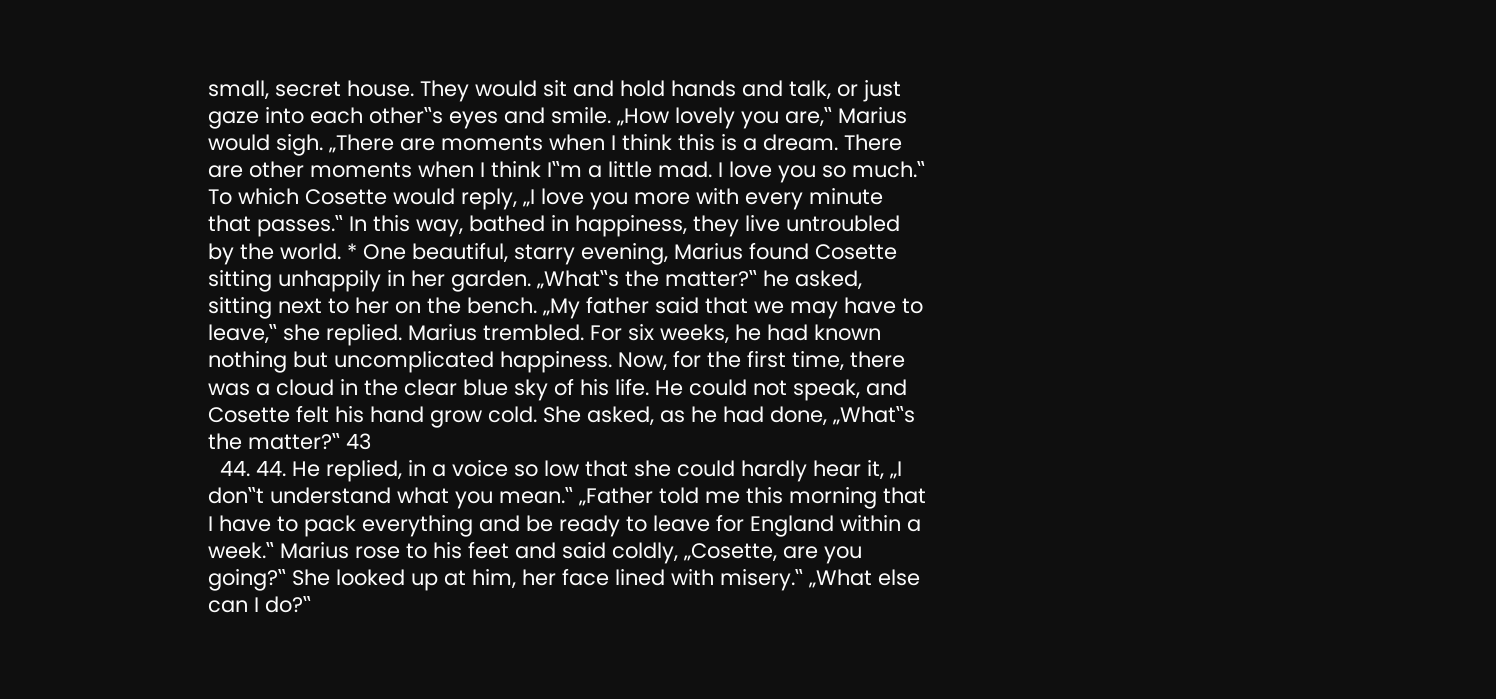small, secret house. They would sit and hold hands and talk, or just gaze into each other‟s eyes and smile. „How lovely you are,‟ Marius would sigh. „There are moments when I think this is a dream. There are other moments when I think I‟m a little mad. I love you so much.‟ To which Cosette would reply, „I love you more with every minute that passes.‟ In this way, bathed in happiness, they live untroubled by the world. * One beautiful, starry evening, Marius found Cosette sitting unhappily in her garden. „What‟s the matter?‟ he asked, sitting next to her on the bench. „My father said that we may have to leave,‟ she replied. Marius trembled. For six weeks, he had known nothing but uncomplicated happiness. Now, for the first time, there was a cloud in the clear blue sky of his life. He could not speak, and Cosette felt his hand grow cold. She asked, as he had done, „What‟s the matter?‟ 43
  44. 44. He replied, in a voice so low that she could hardly hear it, „I don‟t understand what you mean.‟ „Father told me this morning that I have to pack everything and be ready to leave for England within a week.‟ Marius rose to his feet and said coldly, „Cosette, are you going?‟ She looked up at him, her face lined with misery.‟ „What else can I do?‟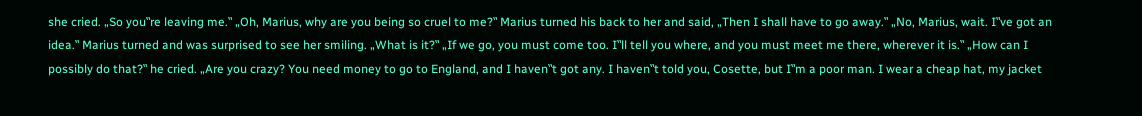she cried. „So you‟re leaving me.‟ „Oh, Marius, why are you being so cruel to me?‟ Marius turned his back to her and said, „Then I shall have to go away.‟ „No, Marius, wait. I‟ve got an idea.‟ Marius turned and was surprised to see her smiling. „What is it?‟ „If we go, you must come too. I‟ll tell you where, and you must meet me there, wherever it is.‟ „How can I possibly do that?‟ he cried. „Are you crazy? You need money to go to England, and I haven‟t got any. I haven‟t told you, Cosette, but I‟m a poor man. I wear a cheap hat, my jacket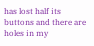has lost half its buttons and there are holes in my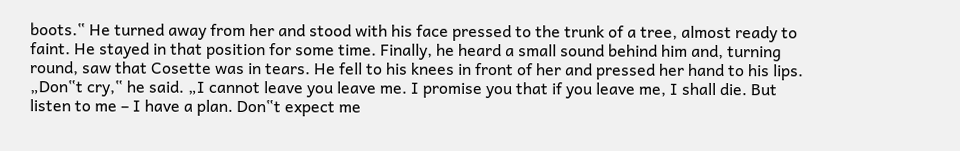boots.‟ He turned away from her and stood with his face pressed to the trunk of a tree, almost ready to faint. He stayed in that position for some time. Finally, he heard a small sound behind him and, turning round, saw that Cosette was in tears. He fell to his knees in front of her and pressed her hand to his lips. „Don‟t cry,‟ he said. „I cannot leave you leave me. I promise you that if you leave me, I shall die. But listen to me – I have a plan. Don‟t expect me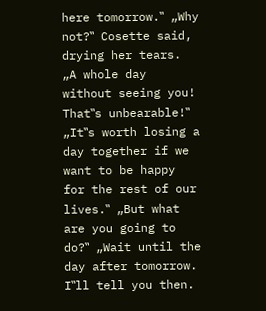here tomorrow.‟ „Why not?‟ Cosette said, drying her tears. „A whole day without seeing you! That‟s unbearable!‟ „It‟s worth losing a day together if we want to be happy for the rest of our lives.‟ „But what are you going to do?‟ „Wait until the day after tomorrow. I‟ll tell you then.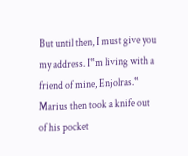But until then, I must give you my address. I‟m living with a friend of mine, Enjolras.‟ Marius then took a knife out of his pocket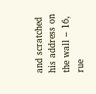and scratched his address on the wall – 16, rue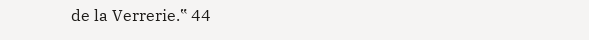de la Verrerie.‟ 44